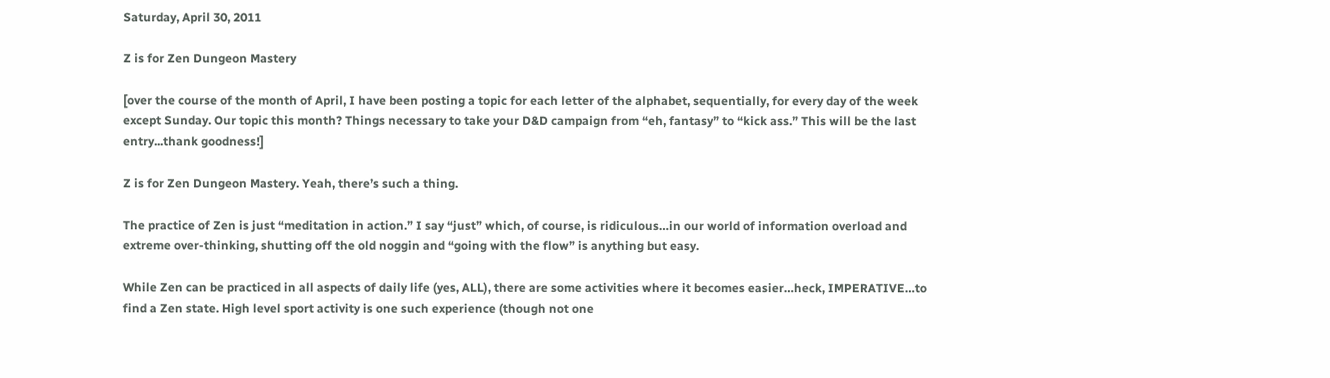Saturday, April 30, 2011

Z is for Zen Dungeon Mastery

[over the course of the month of April, I have been posting a topic for each letter of the alphabet, sequentially, for every day of the week except Sunday. Our topic this month? Things necessary to take your D&D campaign from “eh, fantasy” to “kick ass.” This will be the last entry...thank goodness!]

Z is for Zen Dungeon Mastery. Yeah, there’s such a thing.

The practice of Zen is just “meditation in action.” I say “just” which, of course, is ridiculous…in our world of information overload and extreme over-thinking, shutting off the old noggin and “going with the flow” is anything but easy.

While Zen can be practiced in all aspects of daily life (yes, ALL), there are some activities where it becomes easier…heck, IMPERATIVE…to find a Zen state. High level sport activity is one such experience (though not one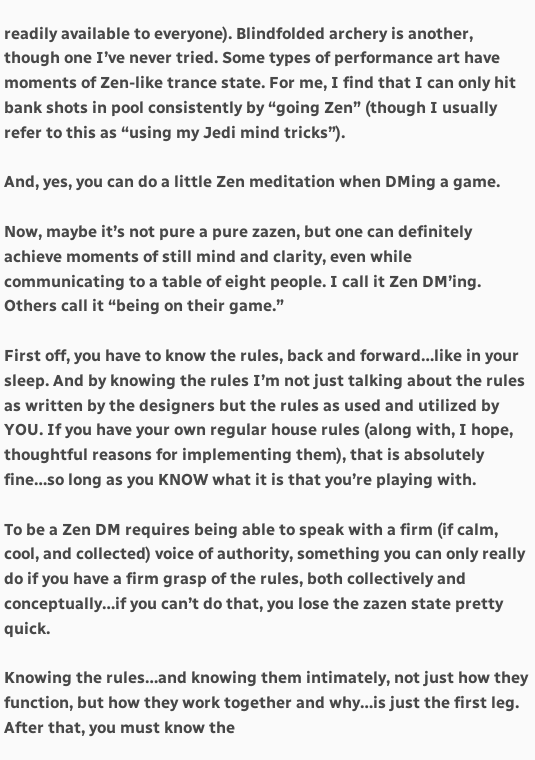readily available to everyone). Blindfolded archery is another, though one I’ve never tried. Some types of performance art have moments of Zen-like trance state. For me, I find that I can only hit bank shots in pool consistently by “going Zen” (though I usually refer to this as “using my Jedi mind tricks”).

And, yes, you can do a little Zen meditation when DMing a game.

Now, maybe it’s not pure a pure zazen, but one can definitely achieve moments of still mind and clarity, even while communicating to a table of eight people. I call it Zen DM’ing. Others call it “being on their game.”

First off, you have to know the rules, back and forward…like in your sleep. And by knowing the rules I’m not just talking about the rules as written by the designers but the rules as used and utilized by YOU. If you have your own regular house rules (along with, I hope, thoughtful reasons for implementing them), that is absolutely fine…so long as you KNOW what it is that you’re playing with.

To be a Zen DM requires being able to speak with a firm (if calm, cool, and collected) voice of authority, something you can only really do if you have a firm grasp of the rules, both collectively and conceptually…if you can’t do that, you lose the zazen state pretty quick.

Knowing the rules…and knowing them intimately, not just how they function, but how they work together and why…is just the first leg. After that, you must know the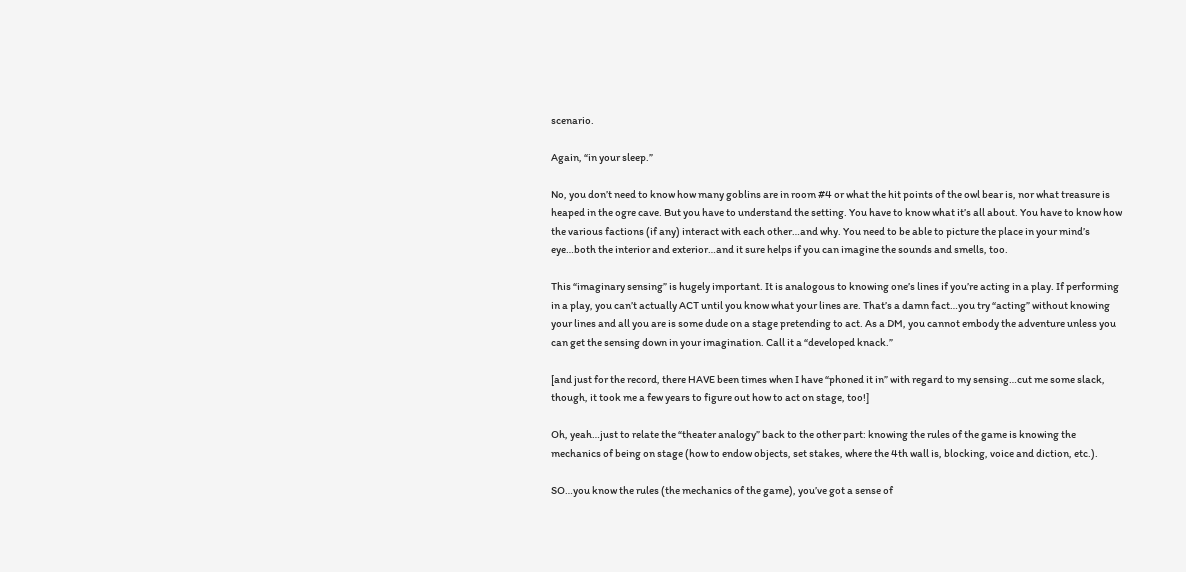scenario.

Again, “in your sleep.”

No, you don’t need to know how many goblins are in room #4 or what the hit points of the owl bear is, nor what treasure is heaped in the ogre cave. But you have to understand the setting. You have to know what it’s all about. You have to know how the various factions (if any) interact with each other…and why. You need to be able to picture the place in your mind’s eye…both the interior and exterior…and it sure helps if you can imagine the sounds and smells, too.

This “imaginary sensing” is hugely important. It is analogous to knowing one’s lines if you’re acting in a play. If performing in a play, you can’t actually ACT until you know what your lines are. That’s a damn fact…you try “acting” without knowing your lines and all you are is some dude on a stage pretending to act. As a DM, you cannot embody the adventure unless you can get the sensing down in your imagination. Call it a “developed knack.”

[and just for the record, there HAVE been times when I have “phoned it in” with regard to my sensing…cut me some slack, though, it took me a few years to figure out how to act on stage, too!]

Oh, yeah…just to relate the “theater analogy” back to the other part: knowing the rules of the game is knowing the mechanics of being on stage (how to endow objects, set stakes, where the 4th wall is, blocking, voice and diction, etc.).

SO…you know the rules (the mechanics of the game), you’ve got a sense of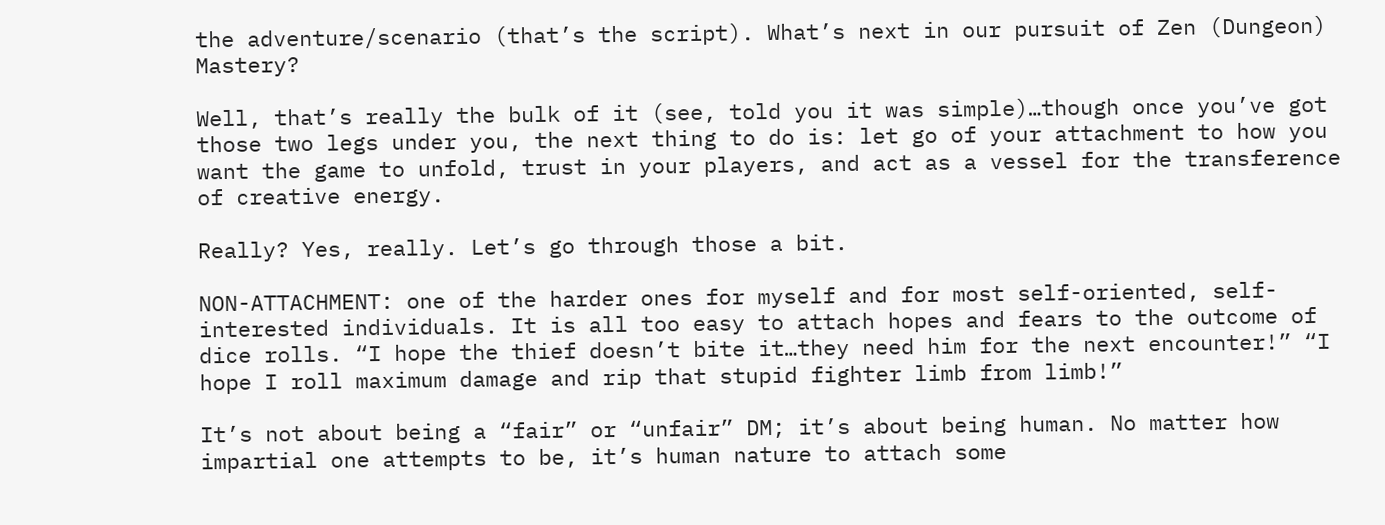the adventure/scenario (that’s the script). What’s next in our pursuit of Zen (Dungeon) Mastery?

Well, that’s really the bulk of it (see, told you it was simple)…though once you’ve got those two legs under you, the next thing to do is: let go of your attachment to how you want the game to unfold, trust in your players, and act as a vessel for the transference of creative energy.

Really? Yes, really. Let’s go through those a bit.

NON-ATTACHMENT: one of the harder ones for myself and for most self-oriented, self-interested individuals. It is all too easy to attach hopes and fears to the outcome of dice rolls. “I hope the thief doesn’t bite it…they need him for the next encounter!” “I hope I roll maximum damage and rip that stupid fighter limb from limb!”

It’s not about being a “fair” or “unfair” DM; it’s about being human. No matter how impartial one attempts to be, it’s human nature to attach some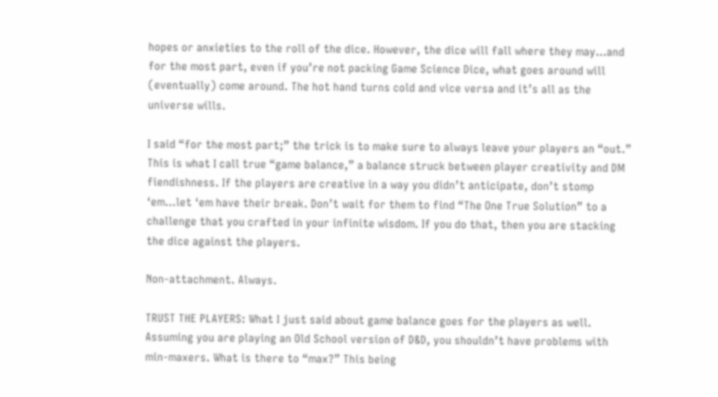hopes or anxieties to the roll of the dice. However, the dice will fall where they may…and for the most part, even if you’re not packing Game Science Dice, what goes around will (eventually) come around. The hot hand turns cold and vice versa and it’s all as the universe wills.

I said “for the most part;” the trick is to make sure to always leave your players an “out.” This is what I call true “game balance,” a balance struck between player creativity and DM fiendishness. If the players are creative in a way you didn’t anticipate, don’t stomp ‘em…let ‘em have their break. Don’t wait for them to find “The One True Solution” to a challenge that you crafted in your infinite wisdom. If you do that, then you are stacking the dice against the players.

Non-attachment. Always.

TRUST THE PLAYERS: What I just said about game balance goes for the players as well. Assuming you are playing an Old School version of D&D, you shouldn’t have problems with min-maxers. What is there to “max?” This being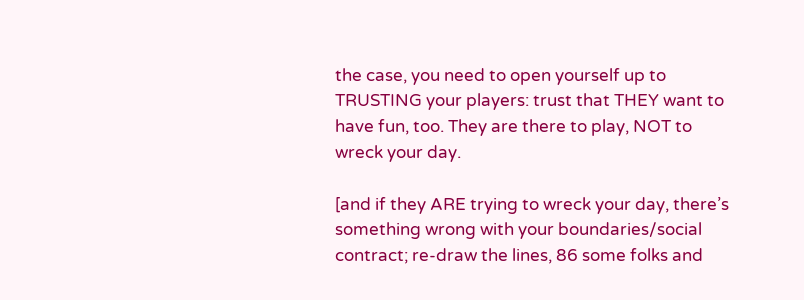the case, you need to open yourself up to TRUSTING your players: trust that THEY want to have fun, too. They are there to play, NOT to wreck your day.

[and if they ARE trying to wreck your day, there’s something wrong with your boundaries/social contract; re-draw the lines, 86 some folks and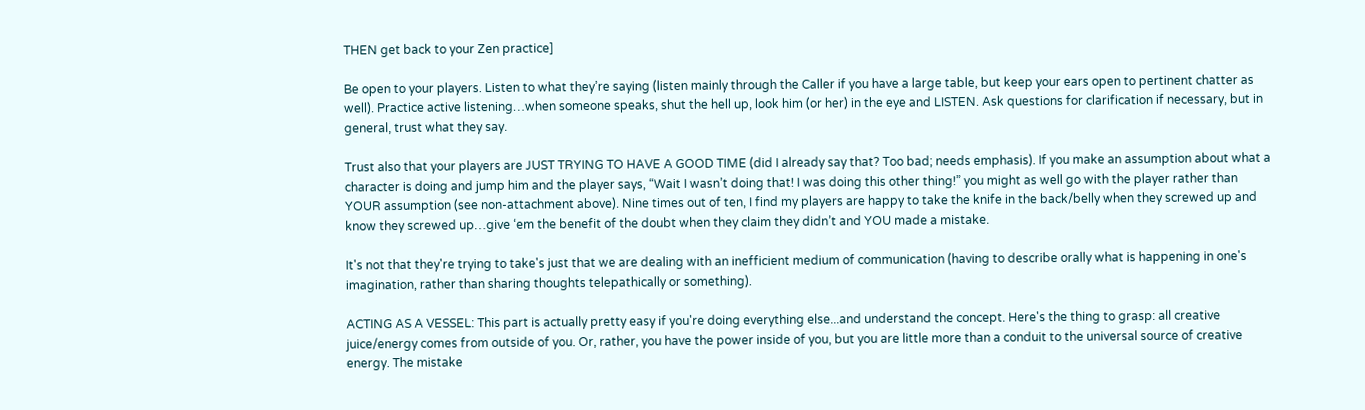THEN get back to your Zen practice]

Be open to your players. Listen to what they’re saying (listen mainly through the Caller if you have a large table, but keep your ears open to pertinent chatter as well). Practice active listening…when someone speaks, shut the hell up, look him (or her) in the eye and LISTEN. Ask questions for clarification if necessary, but in general, trust what they say.

Trust also that your players are JUST TRYING TO HAVE A GOOD TIME (did I already say that? Too bad; needs emphasis). If you make an assumption about what a character is doing and jump him and the player says, “Wait I wasn’t doing that! I was doing this other thing!” you might as well go with the player rather than YOUR assumption (see non-attachment above). Nine times out of ten, I find my players are happy to take the knife in the back/belly when they screwed up and know they screwed up…give ‘em the benefit of the doubt when they claim they didn’t and YOU made a mistake.

It's not that they're trying to take's just that we are dealing with an inefficient medium of communication (having to describe orally what is happening in one's imagination, rather than sharing thoughts telepathically or something).

ACTING AS A VESSEL: This part is actually pretty easy if you're doing everything else...and understand the concept. Here's the thing to grasp: all creative juice/energy comes from outside of you. Or, rather, you have the power inside of you, but you are little more than a conduit to the universal source of creative energy. The mistake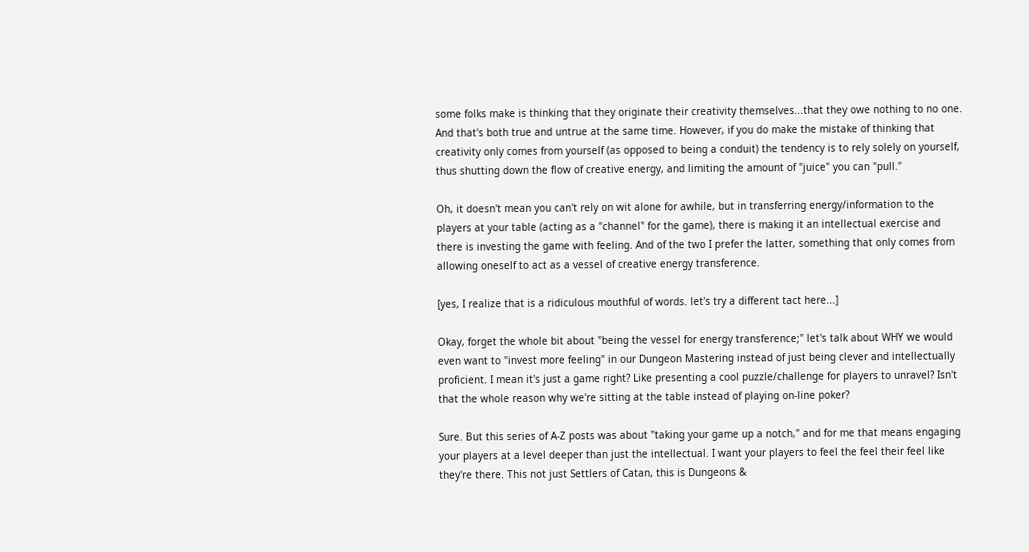some folks make is thinking that they originate their creativity themselves...that they owe nothing to no one. And that's both true and untrue at the same time. However, if you do make the mistake of thinking that creativity only comes from yourself (as opposed to being a conduit) the tendency is to rely solely on yourself, thus shutting down the flow of creative energy, and limiting the amount of "juice" you can "pull."

Oh, it doesn't mean you can't rely on wit alone for awhile, but in transferring energy/information to the players at your table (acting as a "channel" for the game), there is making it an intellectual exercise and there is investing the game with feeling. And of the two I prefer the latter, something that only comes from allowing oneself to act as a vessel of creative energy transference.

[yes, I realize that is a ridiculous mouthful of words. let's try a different tact here...]

Okay, forget the whole bit about "being the vessel for energy transference;" let's talk about WHY we would even want to "invest more feeling" in our Dungeon Mastering instead of just being clever and intellectually proficient. I mean it's just a game right? Like presenting a cool puzzle/challenge for players to unravel? Isn't that the whole reason why we're sitting at the table instead of playing on-line poker?

Sure. But this series of A-Z posts was about "taking your game up a notch," and for me that means engaging your players at a level deeper than just the intellectual. I want your players to feel the feel their feel like they're there. This not just Settlers of Catan, this is Dungeons &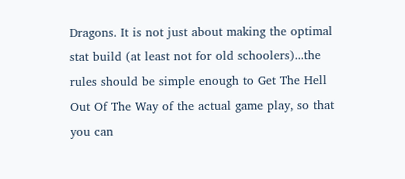Dragons. It is not just about making the optimal stat build (at least not for old schoolers)...the rules should be simple enough to Get The Hell Out Of The Way of the actual game play, so that you can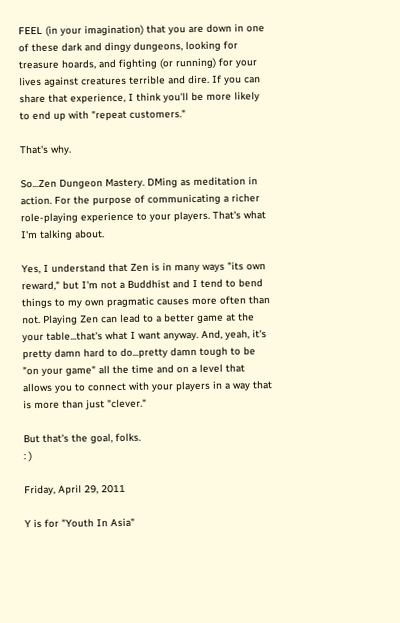FEEL (in your imagination) that you are down in one of these dark and dingy dungeons, looking for treasure hoards, and fighting (or running) for your lives against creatures terrible and dire. If you can share that experience, I think you'll be more likely to end up with "repeat customers."

That's why.

So...Zen Dungeon Mastery. DMing as meditation in action. For the purpose of communicating a richer role-playing experience to your players. That's what I'm talking about.

Yes, I understand that Zen is in many ways "its own reward," but I'm not a Buddhist and I tend to bend things to my own pragmatic causes more often than not. Playing Zen can lead to a better game at the your table...that's what I want anyway. And, yeah, it's pretty damn hard to do...pretty damn tough to be "on your game" all the time and on a level that allows you to connect with your players in a way that is more than just "clever."

But that's the goal, folks.
: )

Friday, April 29, 2011

Y is for "Youth In Asia"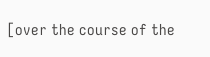[over the course of the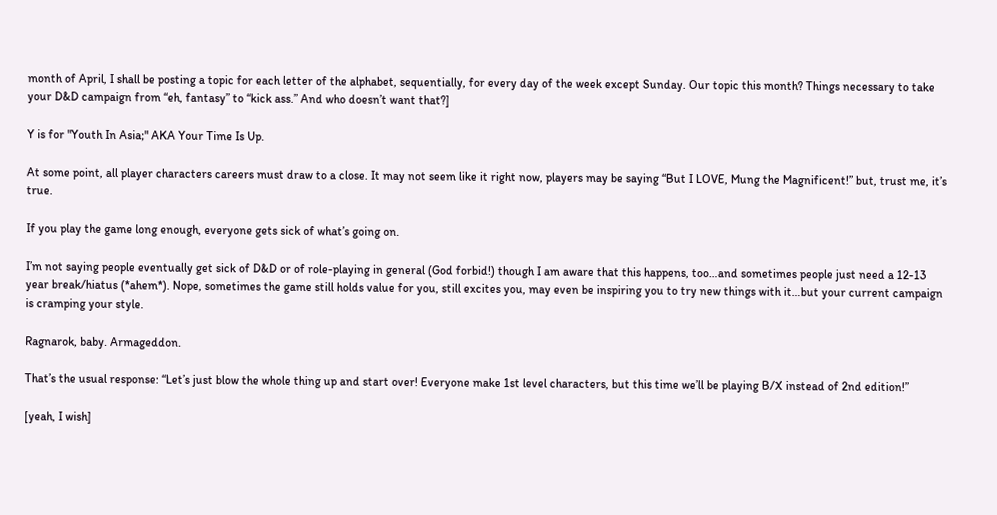month of April, I shall be posting a topic for each letter of the alphabet, sequentially, for every day of the week except Sunday. Our topic this month? Things necessary to take your D&D campaign from “eh, fantasy” to “kick ass.” And who doesn’t want that?]

Y is for "Youth In Asia;" AKA Your Time Is Up.

At some point, all player characters careers must draw to a close. It may not seem like it right now, players may be saying “But I LOVE, Mung the Magnificent!” but, trust me, it’s true.

If you play the game long enough, everyone gets sick of what’s going on.

I’m not saying people eventually get sick of D&D or of role-playing in general (God forbid!) though I am aware that this happens, too…and sometimes people just need a 12-13 year break/hiatus (*ahem*). Nope, sometimes the game still holds value for you, still excites you, may even be inspiring you to try new things with it…but your current campaign is cramping your style.

Ragnarok, baby. Armageddon.

That’s the usual response: “Let’s just blow the whole thing up and start over! Everyone make 1st level characters, but this time we’ll be playing B/X instead of 2nd edition!”

[yeah, I wish]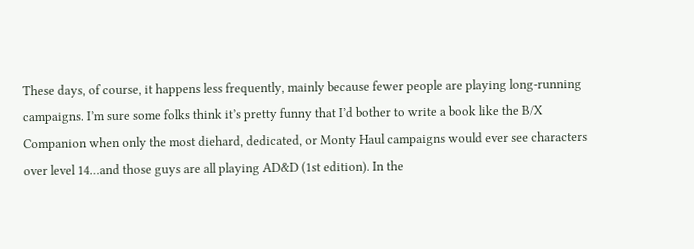These days, of course, it happens less frequently, mainly because fewer people are playing long-running campaigns. I’m sure some folks think it’s pretty funny that I’d bother to write a book like the B/X Companion when only the most diehard, dedicated, or Monty Haul campaigns would ever see characters over level 14…and those guys are all playing AD&D (1st edition). In the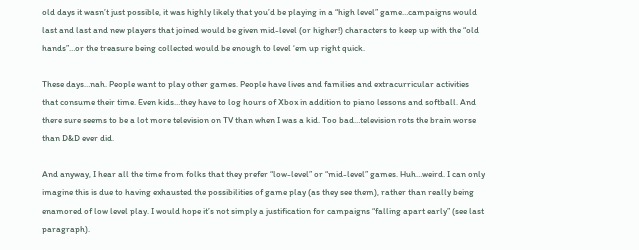old days it wasn’t just possible, it was highly likely that you’d be playing in a “high level” game…campaigns would last and last and new players that joined would be given mid-level (or higher!) characters to keep up with the “old hands”…or the treasure being collected would be enough to level ‘em up right quick.

These days…nah. People want to play other games. People have lives and families and extracurricular activities that consume their time. Even kids…they have to log hours of Xbox in addition to piano lessons and softball. And there sure seems to be a lot more television on TV than when I was a kid. Too bad…television rots the brain worse than D&D ever did.

And anyway, I hear all the time from folks that they prefer “low-level” or “mid-level” games. Huh…weird. I can only imagine this is due to having exhausted the possibilities of game play (as they see them), rather than really being enamored of low level play. I would hope it’s not simply a justification for campaigns “falling apart early” (see last paragraph).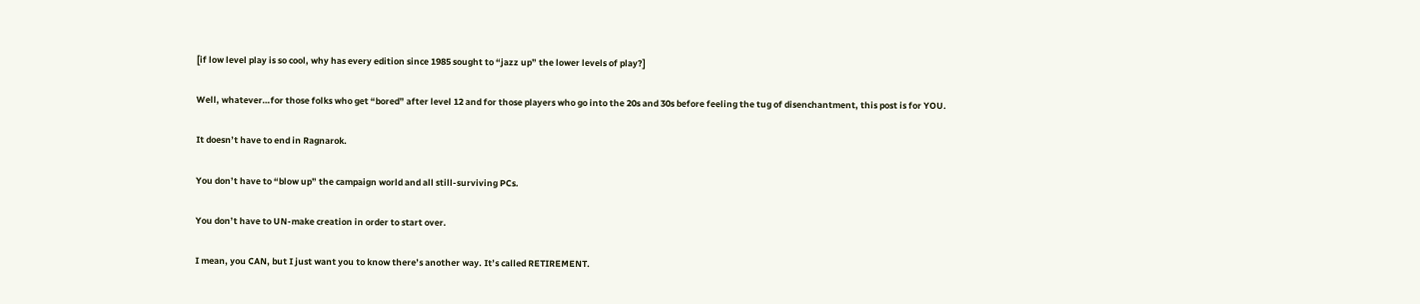[if low level play is so cool, why has every edition since 1985 sought to “jazz up” the lower levels of play?]

Well, whatever…for those folks who get “bored” after level 12 and for those players who go into the 20s and 30s before feeling the tug of disenchantment, this post is for YOU.

It doesn’t have to end in Ragnarok.

You don’t have to “blow up” the campaign world and all still-surviving PCs.

You don’t have to UN-make creation in order to start over.

I mean, you CAN, but I just want you to know there’s another way. It’s called RETIREMENT.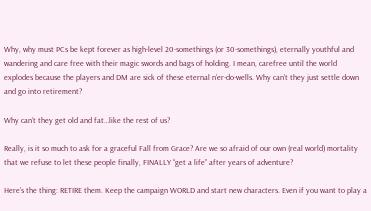Why, why must PCs be kept forever as high-level 20-somethings (or 30-somethings), eternally youthful and wandering and care free with their magic swords and bags of holding. I mean, carefree until the world explodes because the players and DM are sick of these eternal n’er-do-wells. Why can’t they just settle down and go into retirement?

Why can’t they get old and fat…like the rest of us?

Really, is it so much to ask for a graceful Fall from Grace? Are we so afraid of our own (real world) mortality that we refuse to let these people finally, FINALLY “get a life” after years of adventure?

Here’s the thing: RETIRE them. Keep the campaign WORLD and start new characters. Even if you want to play a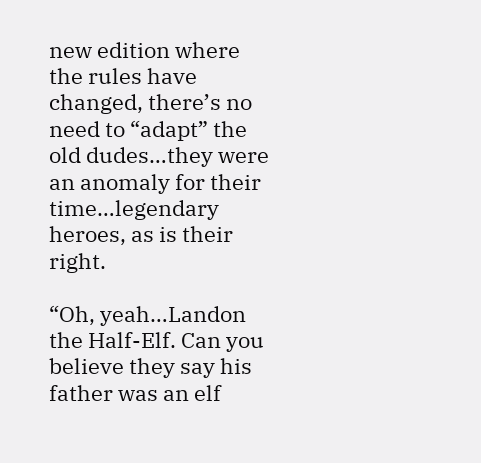new edition where the rules have changed, there’s no need to “adapt” the old dudes…they were an anomaly for their time…legendary heroes, as is their right.

“Oh, yeah…Landon the Half-Elf. Can you believe they say his father was an elf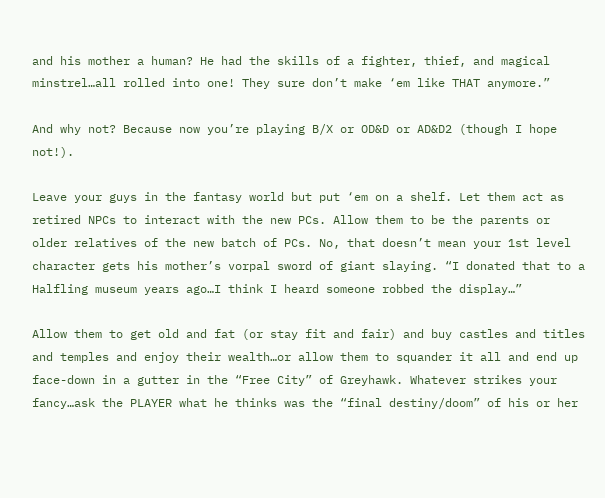and his mother a human? He had the skills of a fighter, thief, and magical minstrel…all rolled into one! They sure don’t make ‘em like THAT anymore.”

And why not? Because now you’re playing B/X or OD&D or AD&D2 (though I hope not!).

Leave your guys in the fantasy world but put ‘em on a shelf. Let them act as retired NPCs to interact with the new PCs. Allow them to be the parents or older relatives of the new batch of PCs. No, that doesn’t mean your 1st level character gets his mother’s vorpal sword of giant slaying. “I donated that to a Halfling museum years ago…I think I heard someone robbed the display…”

Allow them to get old and fat (or stay fit and fair) and buy castles and titles and temples and enjoy their wealth…or allow them to squander it all and end up face-down in a gutter in the “Free City” of Greyhawk. Whatever strikes your fancy…ask the PLAYER what he thinks was the “final destiny/doom” of his or her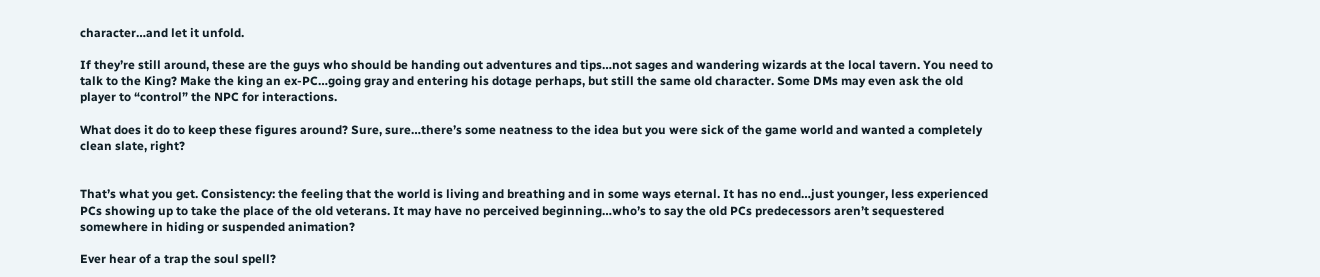character…and let it unfold.

If they’re still around, these are the guys who should be handing out adventures and tips…not sages and wandering wizards at the local tavern. You need to talk to the King? Make the king an ex-PC…going gray and entering his dotage perhaps, but still the same old character. Some DMs may even ask the old player to “control” the NPC for interactions.

What does it do to keep these figures around? Sure, sure…there’s some neatness to the idea but you were sick of the game world and wanted a completely clean slate, right?


That’s what you get. Consistency: the feeling that the world is living and breathing and in some ways eternal. It has no end…just younger, less experienced PCs showing up to take the place of the old veterans. It may have no perceived beginning…who’s to say the old PCs predecessors aren’t sequestered somewhere in hiding or suspended animation?

Ever hear of a trap the soul spell?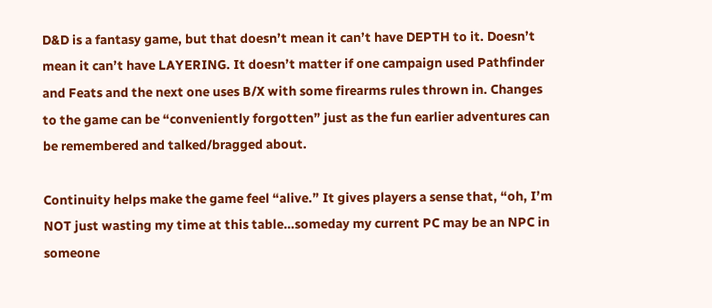D&D is a fantasy game, but that doesn’t mean it can’t have DEPTH to it. Doesn’t mean it can’t have LAYERING. It doesn’t matter if one campaign used Pathfinder and Feats and the next one uses B/X with some firearms rules thrown in. Changes to the game can be “conveniently forgotten” just as the fun earlier adventures can be remembered and talked/bragged about.

Continuity helps make the game feel “alive.” It gives players a sense that, “oh, I’m NOT just wasting my time at this table…someday my current PC may be an NPC in someone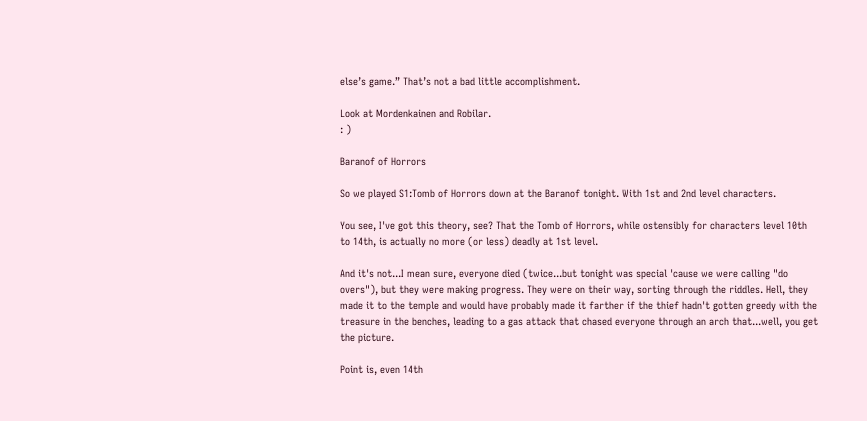else’s game.” That’s not a bad little accomplishment.

Look at Mordenkainen and Robilar.
: )

Baranof of Horrors

So we played S1:Tomb of Horrors down at the Baranof tonight. With 1st and 2nd level characters.

You see, I've got this theory, see? That the Tomb of Horrors, while ostensibly for characters level 10th to 14th, is actually no more (or less) deadly at 1st level.

And it's not...I mean sure, everyone died (twice...but tonight was special 'cause we were calling "do overs"), but they were making progress. They were on their way, sorting through the riddles. Hell, they made it to the temple and would have probably made it farther if the thief hadn't gotten greedy with the treasure in the benches, leading to a gas attack that chased everyone through an arch that...well, you get the picture.

Point is, even 14th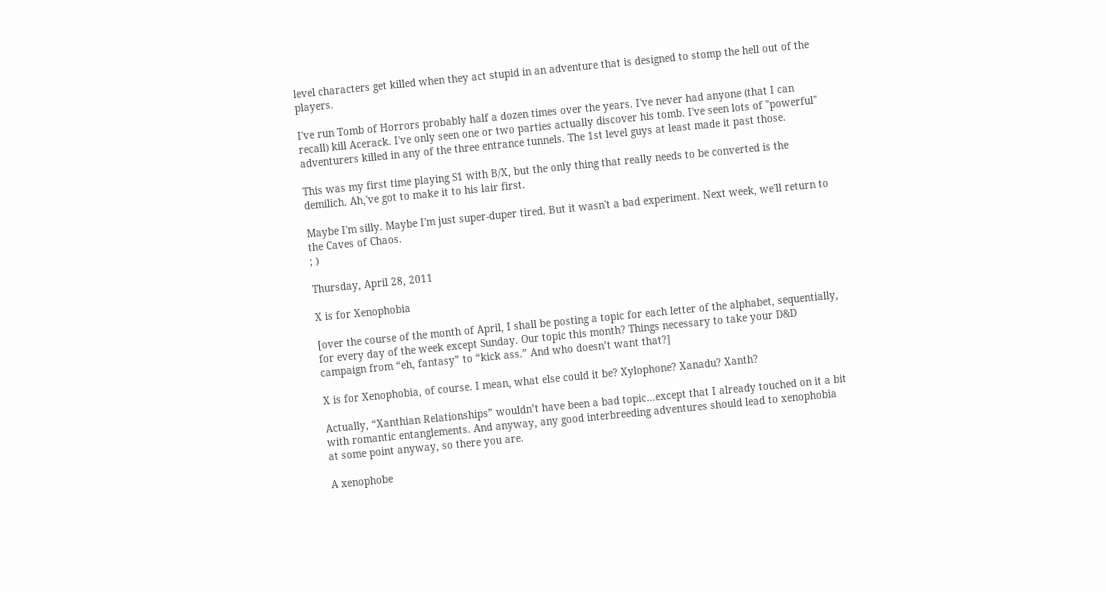level characters get killed when they act stupid in an adventure that is designed to stomp the hell out of the players.

I've run Tomb of Horrors probably half a dozen times over the years. I've never had anyone (that I can recall) kill Acerack. I've only seen one or two parties actually discover his tomb. I've seen lots of "powerful" adventurers killed in any of the three entrance tunnels. The 1st level guys at least made it past those.

This was my first time playing S1 with B/X, but the only thing that really needs to be converted is the demilich. Ah,'ve got to make it to his lair first.

Maybe I'm silly. Maybe I'm just super-duper tired. But it wasn't a bad experiment. Next week, we'll return to the Caves of Chaos.
; )

Thursday, April 28, 2011

X is for Xenophobia

[over the course of the month of April, I shall be posting a topic for each letter of the alphabet, sequentially, for every day of the week except Sunday. Our topic this month? Things necessary to take your D&D campaign from “eh, fantasy” to “kick ass.” And who doesn’t want that?]

X is for Xenophobia, of course. I mean, what else could it be? Xylophone? Xanadu? Xanth?

Actually, “Xanthian Relationships” wouldn’t have been a bad topic…except that I already touched on it a bit with romantic entanglements. And anyway, any good interbreeding adventures should lead to xenophobia at some point anyway, so there you are.

A xenophobe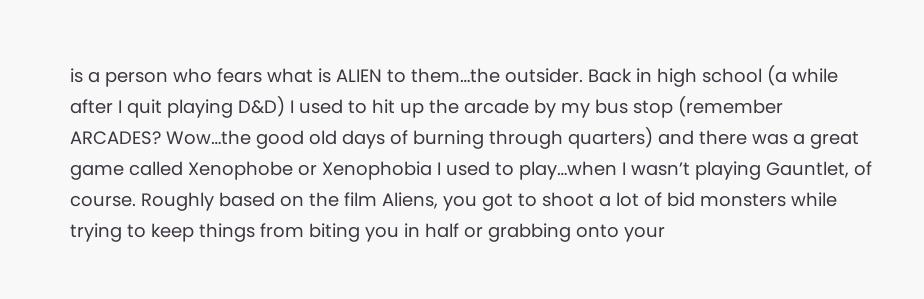is a person who fears what is ALIEN to them…the outsider. Back in high school (a while after I quit playing D&D) I used to hit up the arcade by my bus stop (remember ARCADES? Wow…the good old days of burning through quarters) and there was a great game called Xenophobe or Xenophobia I used to play…when I wasn’t playing Gauntlet, of course. Roughly based on the film Aliens, you got to shoot a lot of bid monsters while trying to keep things from biting you in half or grabbing onto your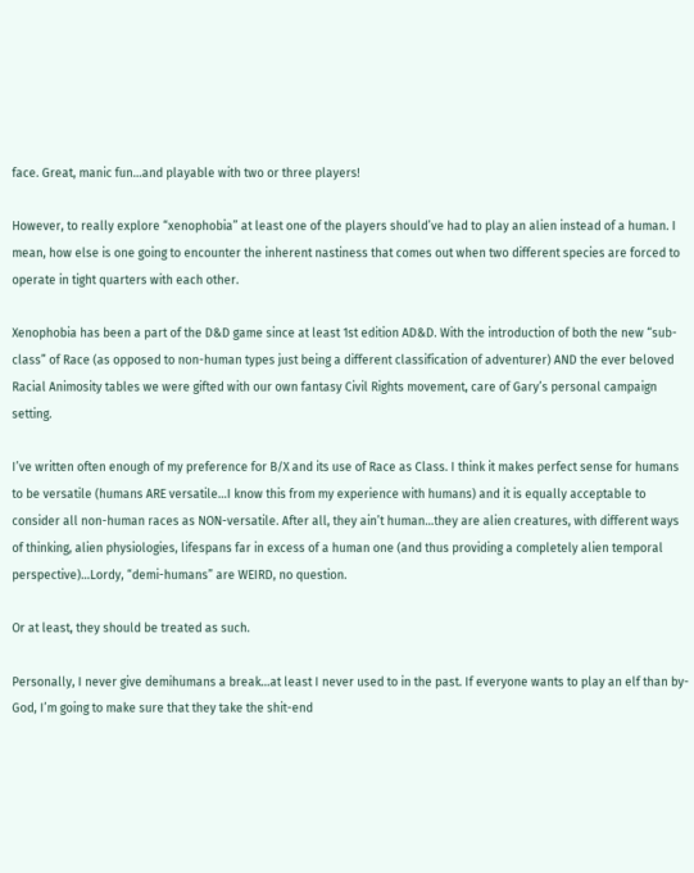face. Great, manic fun…and playable with two or three players!

However, to really explore “xenophobia” at least one of the players should’ve had to play an alien instead of a human. I mean, how else is one going to encounter the inherent nastiness that comes out when two different species are forced to operate in tight quarters with each other.

Xenophobia has been a part of the D&D game since at least 1st edition AD&D. With the introduction of both the new “sub-class” of Race (as opposed to non-human types just being a different classification of adventurer) AND the ever beloved Racial Animosity tables we were gifted with our own fantasy Civil Rights movement, care of Gary’s personal campaign setting.

I’ve written often enough of my preference for B/X and its use of Race as Class. I think it makes perfect sense for humans to be versatile (humans ARE versatile…I know this from my experience with humans) and it is equally acceptable to consider all non-human races as NON-versatile. After all, they ain’t human…they are alien creatures, with different ways of thinking, alien physiologies, lifespans far in excess of a human one (and thus providing a completely alien temporal perspective)…Lordy, “demi-humans” are WEIRD, no question.

Or at least, they should be treated as such.

Personally, I never give demihumans a break…at least I never used to in the past. If everyone wants to play an elf than by-God, I’m going to make sure that they take the shit-end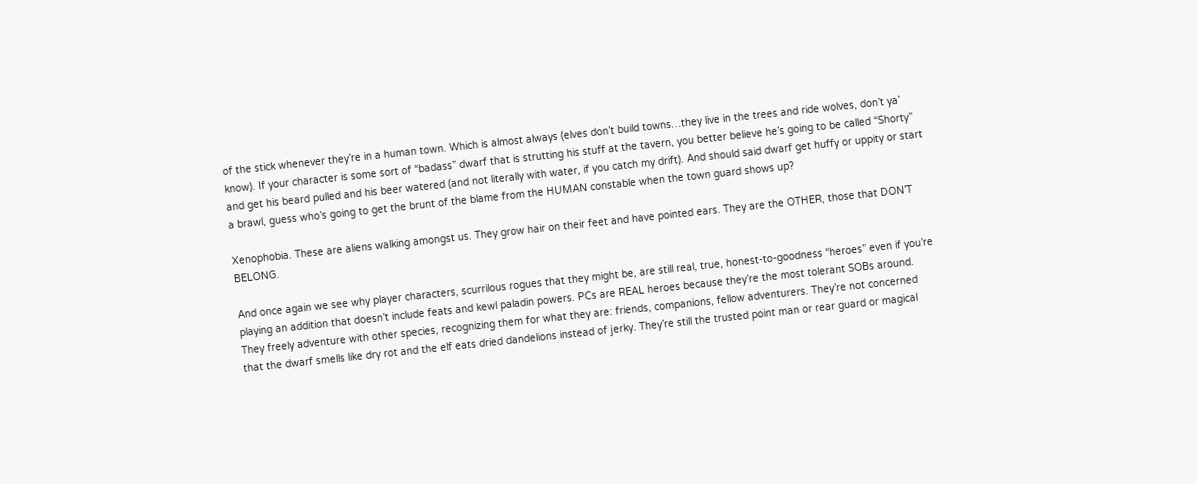of the stick whenever they’re in a human town. Which is almost always (elves don’t build towns…they live in the trees and ride wolves, don’t ya’ know). If your character is some sort of “badass” dwarf that is strutting his stuff at the tavern, you better believe he’s going to be called “Shorty” and get his beard pulled and his beer watered (and not literally with water, if you catch my drift). And should said dwarf get huffy or uppity or start a brawl, guess who’s going to get the brunt of the blame from the HUMAN constable when the town guard shows up?

Xenophobia. These are aliens walking amongst us. They grow hair on their feet and have pointed ears. They are the OTHER, those that DON’T BELONG.

And once again we see why player characters, scurrilous rogues that they might be, are still real, true, honest-to-goodness “heroes” even if you’re playing an addition that doesn’t include feats and kewl paladin powers. PCs are REAL heroes because they’re the most tolerant SOBs around. They freely adventure with other species, recognizing them for what they are: friends, companions, fellow adventurers. They’re not concerned that the dwarf smells like dry rot and the elf eats dried dandelions instead of jerky. They’re still the trusted point man or rear guard or magical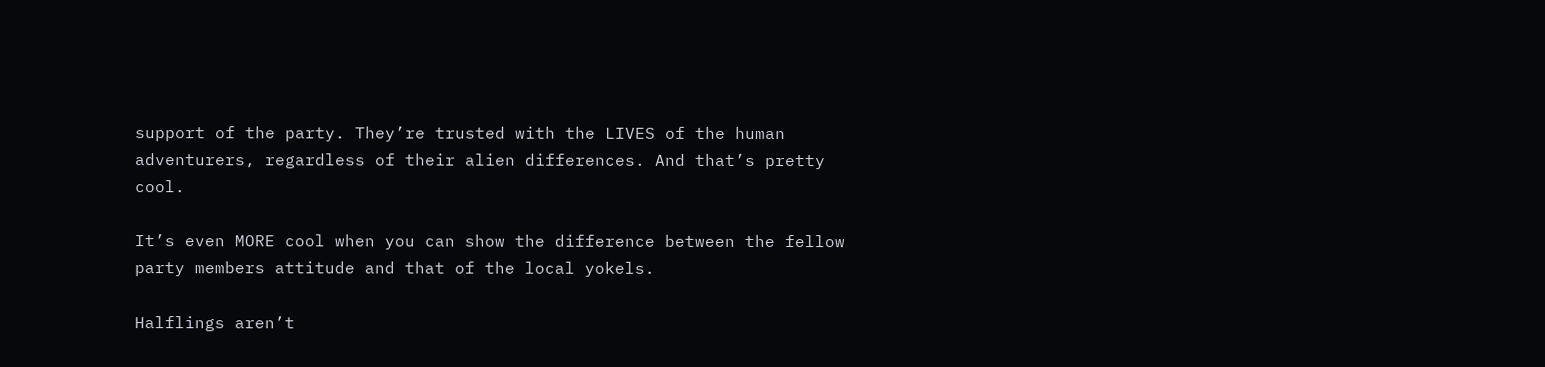support of the party. They’re trusted with the LIVES of the human adventurers, regardless of their alien differences. And that’s pretty cool.

It’s even MORE cool when you can show the difference between the fellow party members attitude and that of the local yokels.

Halflings aren’t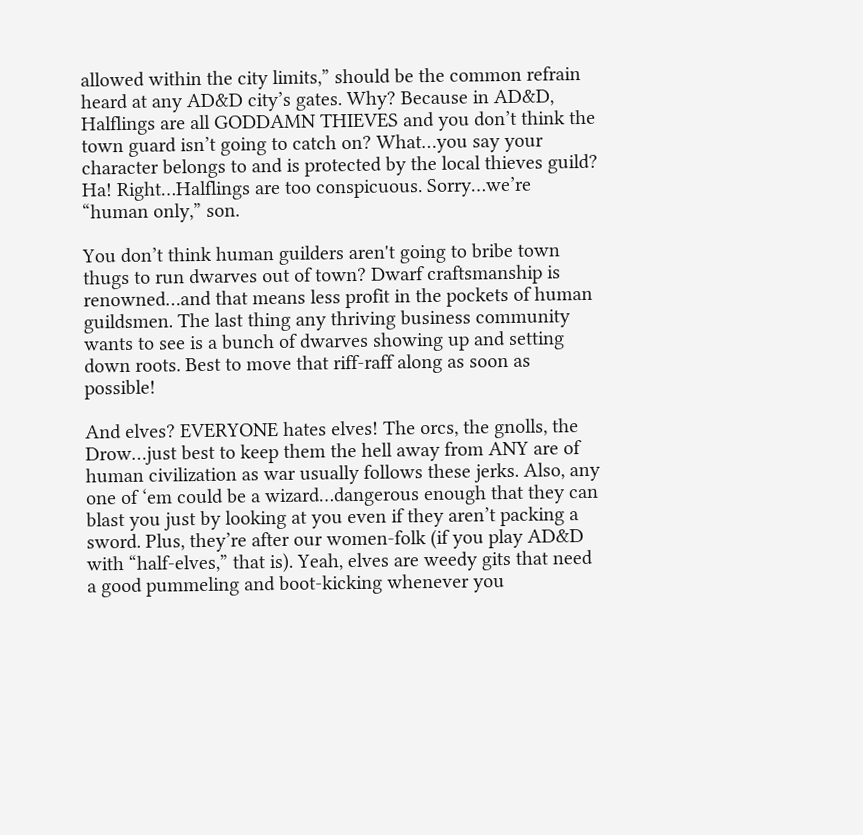allowed within the city limits,” should be the common refrain heard at any AD&D city’s gates. Why? Because in AD&D, Halflings are all GODDAMN THIEVES and you don’t think the town guard isn’t going to catch on? What…you say your character belongs to and is protected by the local thieves guild? Ha! Right…Halflings are too conspicuous. Sorry…we’re “human only,” son.

You don’t think human guilders aren't going to bribe town thugs to run dwarves out of town? Dwarf craftsmanship is renowned…and that means less profit in the pockets of human guildsmen. The last thing any thriving business community wants to see is a bunch of dwarves showing up and setting down roots. Best to move that riff-raff along as soon as possible!

And elves? EVERYONE hates elves! The orcs, the gnolls, the Drow…just best to keep them the hell away from ANY are of human civilization as war usually follows these jerks. Also, any one of ‘em could be a wizard…dangerous enough that they can blast you just by looking at you even if they aren’t packing a sword. Plus, they’re after our women-folk (if you play AD&D with “half-elves,” that is). Yeah, elves are weedy gits that need a good pummeling and boot-kicking whenever you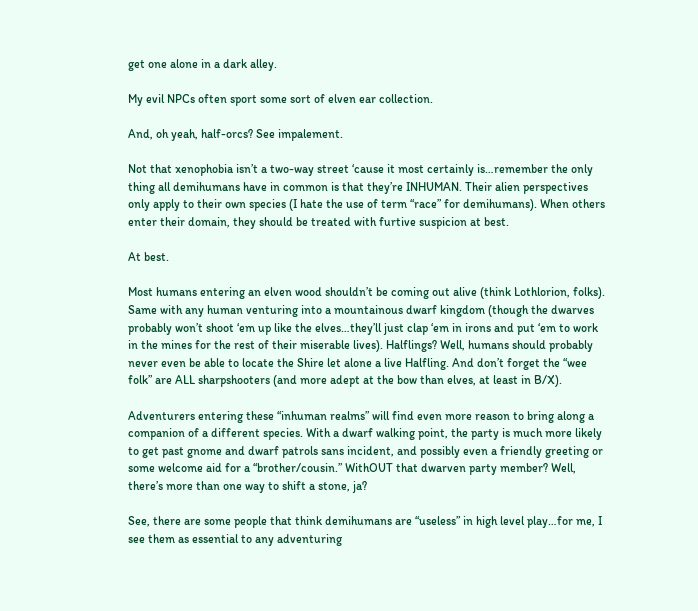get one alone in a dark alley.

My evil NPCs often sport some sort of elven ear collection.

And, oh yeah, half-orcs? See impalement.

Not that xenophobia isn’t a two-way street ‘cause it most certainly is…remember the only thing all demihumans have in common is that they’re INHUMAN. Their alien perspectives only apply to their own species (I hate the use of term “race” for demihumans). When others enter their domain, they should be treated with furtive suspicion at best.

At best.

Most humans entering an elven wood shouldn’t be coming out alive (think Lothlorion, folks). Same with any human venturing into a mountainous dwarf kingdom (though the dwarves probably won’t shoot ‘em up like the elves…they’ll just clap ‘em in irons and put ‘em to work in the mines for the rest of their miserable lives). Halflings? Well, humans should probably never even be able to locate the Shire let alone a live Halfling. And don’t forget the “wee folk” are ALL sharpshooters (and more adept at the bow than elves, at least in B/X).

Adventurers entering these “inhuman realms” will find even more reason to bring along a companion of a different species. With a dwarf walking point, the party is much more likely to get past gnome and dwarf patrols sans incident, and possibly even a friendly greeting or some welcome aid for a “brother/cousin.” WithOUT that dwarven party member? Well, there’s more than one way to shift a stone, ja?

See, there are some people that think demihumans are “useless” in high level play…for me, I see them as essential to any adventuring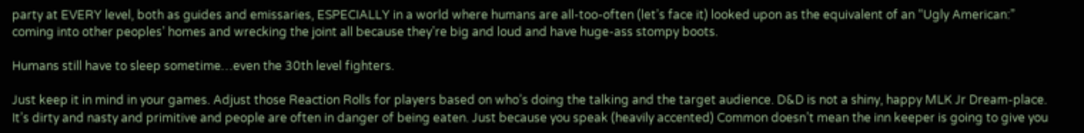party at EVERY level, both as guides and emissaries, ESPECIALLY in a world where humans are all-too-often (let’s face it) looked upon as the equivalent of an “Ugly American:” coming into other peoples’ homes and wrecking the joint all because they’re big and loud and have huge-ass stompy boots.

Humans still have to sleep sometime…even the 30th level fighters.

Just keep it in mind in your games. Adjust those Reaction Rolls for players based on who’s doing the talking and the target audience. D&D is not a shiny, happy MLK Jr Dream-place. It’s dirty and nasty and primitive and people are often in danger of being eaten. Just because you speak (heavily accented) Common doesn’t mean the inn keeper is going to give you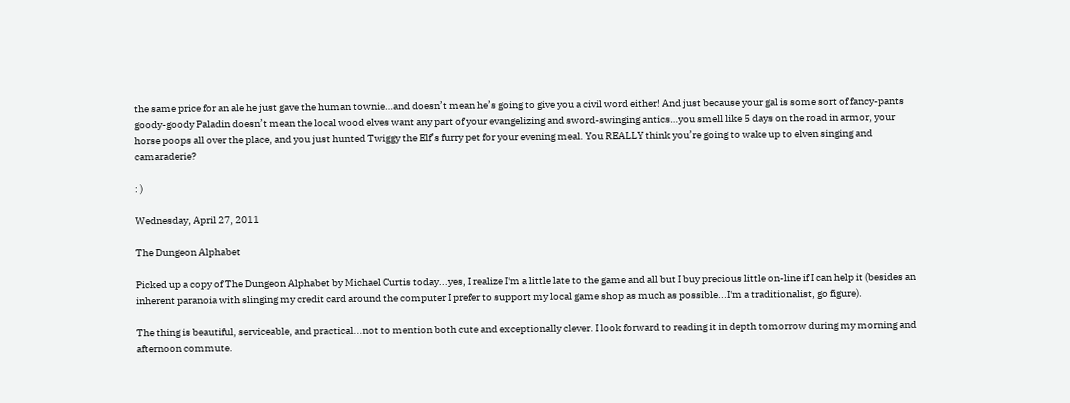the same price for an ale he just gave the human townie…and doesn’t mean he’s going to give you a civil word either! And just because your gal is some sort of fancy-pants goody-goody Paladin doesn’t mean the local wood elves want any part of your evangelizing and sword-swinging antics…you smell like 5 days on the road in armor, your horse poops all over the place, and you just hunted Twiggy the Elf’s furry pet for your evening meal. You REALLY think you’re going to wake up to elven singing and camaraderie?

: )

Wednesday, April 27, 2011

The Dungeon Alphabet

Picked up a copy of The Dungeon Alphabet by Michael Curtis today...yes, I realize I'm a little late to the game and all but I buy precious little on-line if I can help it (besides an inherent paranoia with slinging my credit card around the computer I prefer to support my local game shop as much as possible...I'm a traditionalist, go figure).

The thing is beautiful, serviceable, and practical...not to mention both cute and exceptionally clever. I look forward to reading it in depth tomorrow during my morning and afternoon commute.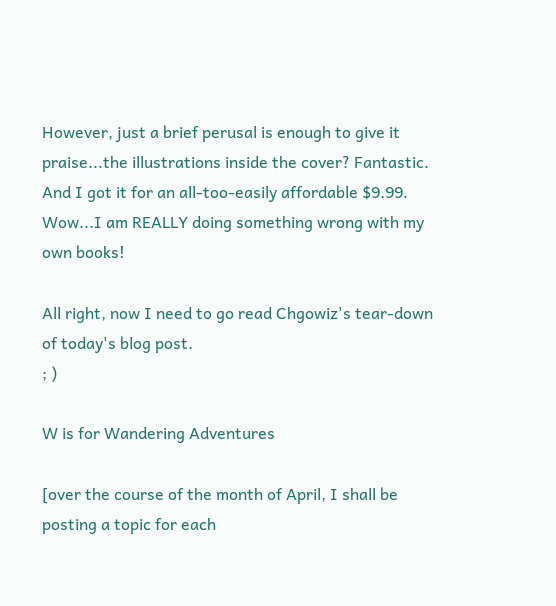However, just a brief perusal is enough to give it praise...the illustrations inside the cover? Fantastic. And I got it for an all-too-easily affordable $9.99. Wow...I am REALLY doing something wrong with my own books!

All right, now I need to go read Chgowiz's tear-down of today's blog post.
; )

W is for Wandering Adventures

[over the course of the month of April, I shall be posting a topic for each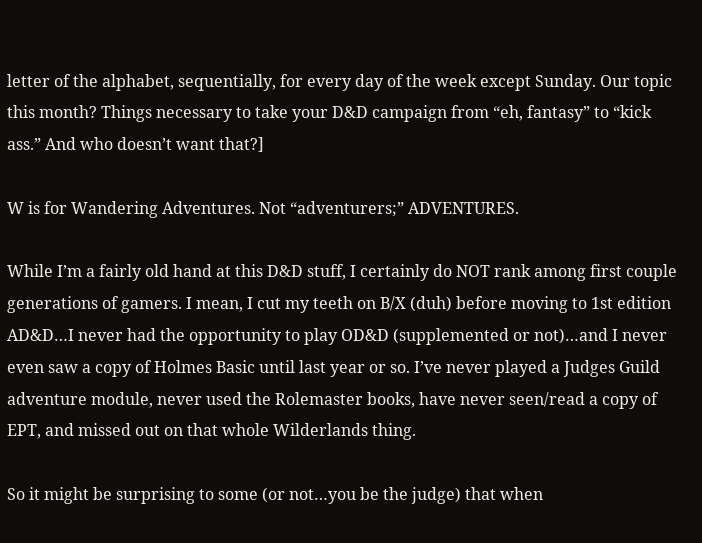letter of the alphabet, sequentially, for every day of the week except Sunday. Our topic this month? Things necessary to take your D&D campaign from “eh, fantasy” to “kick ass.” And who doesn’t want that?]

W is for Wandering Adventures. Not “adventurers;” ADVENTURES.

While I’m a fairly old hand at this D&D stuff, I certainly do NOT rank among first couple generations of gamers. I mean, I cut my teeth on B/X (duh) before moving to 1st edition AD&D…I never had the opportunity to play OD&D (supplemented or not)…and I never even saw a copy of Holmes Basic until last year or so. I’ve never played a Judges Guild adventure module, never used the Rolemaster books, have never seen/read a copy of EPT, and missed out on that whole Wilderlands thing.

So it might be surprising to some (or not…you be the judge) that when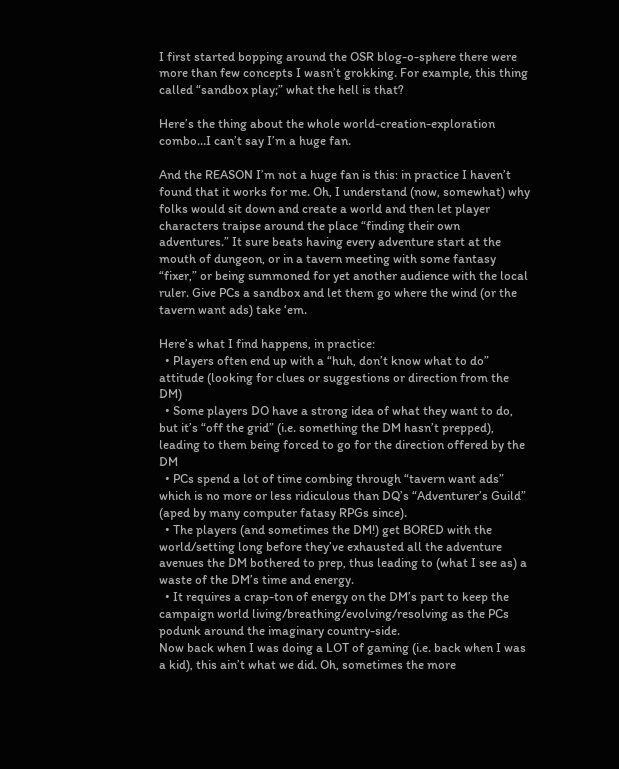I first started bopping around the OSR blog-o-sphere there were more than few concepts I wasn’t grokking. For example, this thing called “sandbox play;” what the hell is that?

Here’s the thing about the whole world-creation-exploration combo…I can’t say I’m a huge fan.

And the REASON I’m not a huge fan is this: in practice I haven’t found that it works for me. Oh, I understand (now, somewhat) why folks would sit down and create a world and then let player characters traipse around the place “finding their own adventures.” It sure beats having every adventure start at the mouth of dungeon, or in a tavern meeting with some fantasy “fixer,” or being summoned for yet another audience with the local ruler. Give PCs a sandbox and let them go where the wind (or the tavern want ads) take ‘em.

Here’s what I find happens, in practice:
  • Players often end up with a “huh, don’t know what to do” attitude (looking for clues or suggestions or direction from the DM)
  • Some players DO have a strong idea of what they want to do, but it’s “off the grid” (i.e. something the DM hasn’t prepped), leading to them being forced to go for the direction offered by the DM
  • PCs spend a lot of time combing through “tavern want ads” which is no more or less ridiculous than DQ’s “Adventurer’s Guild” (aped by many computer fatasy RPGs since).
  • The players (and sometimes the DM!) get BORED with the world/setting long before they’ve exhausted all the adventure avenues the DM bothered to prep, thus leading to (what I see as) a waste of the DM’s time and energy.
  • It requires a crap-ton of energy on the DM’s part to keep the campaign world living/breathing/evolving/resolving as the PCs podunk around the imaginary country-side.
Now back when I was doing a LOT of gaming (i.e. back when I was a kid), this ain’t what we did. Oh, sometimes the more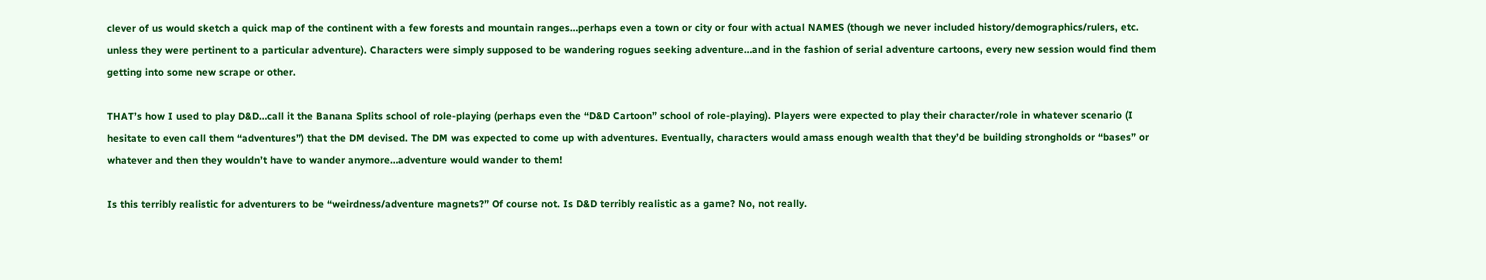clever of us would sketch a quick map of the continent with a few forests and mountain ranges…perhaps even a town or city or four with actual NAMES (though we never included history/demographics/rulers, etc. unless they were pertinent to a particular adventure). Characters were simply supposed to be wandering rogues seeking adventure…and in the fashion of serial adventure cartoons, every new session would find them getting into some new scrape or other.

THAT’s how I used to play D&D…call it the Banana Splits school of role-playing (perhaps even the “D&D Cartoon” school of role-playing). Players were expected to play their character/role in whatever scenario (I hesitate to even call them “adventures”) that the DM devised. The DM was expected to come up with adventures. Eventually, characters would amass enough wealth that they’d be building strongholds or “bases” or whatever and then they wouldn’t have to wander anymore…adventure would wander to them!

Is this terribly realistic for adventurers to be “weirdness/adventure magnets?” Of course not. Is D&D terribly realistic as a game? No, not really.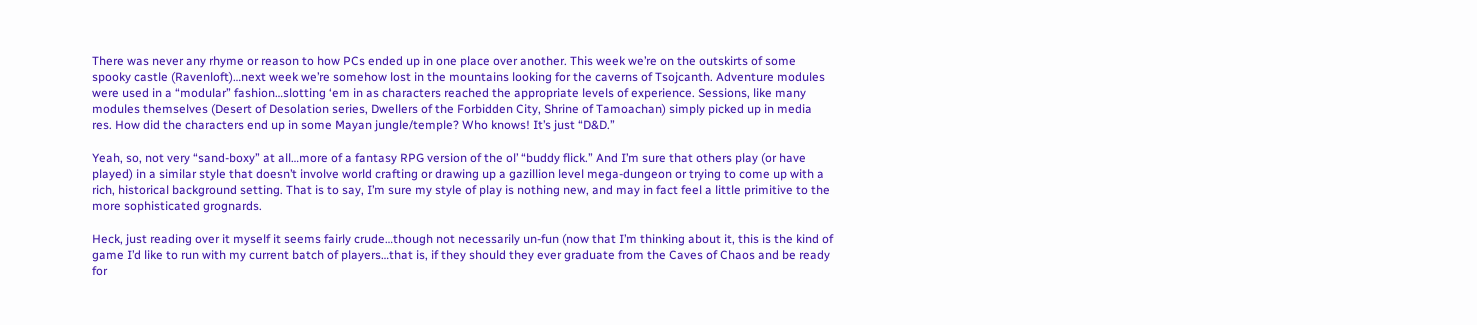There was never any rhyme or reason to how PCs ended up in one place over another. This week we’re on the outskirts of some spooky castle (Ravenloft)…next week we’re somehow lost in the mountains looking for the caverns of Tsojcanth. Adventure modules were used in a “modular” fashion…slotting ‘em in as characters reached the appropriate levels of experience. Sessions, like many modules themselves (Desert of Desolation series, Dwellers of the Forbidden City, Shrine of Tamoachan) simply picked up in media res. How did the characters end up in some Mayan jungle/temple? Who knows! It’s just “D&D.”

Yeah, so, not very “sand-boxy” at all…more of a fantasy RPG version of the ol’ “buddy flick.” And I’m sure that others play (or have played) in a similar style that doesn’t involve world crafting or drawing up a gazillion level mega-dungeon or trying to come up with a rich, historical background setting. That is to say, I’m sure my style of play is nothing new, and may in fact feel a little primitive to the more sophisticated grognards.

Heck, just reading over it myself it seems fairly crude…though not necessarily un-fun (now that I’m thinking about it, this is the kind of game I’d like to run with my current batch of players…that is, if they should they ever graduate from the Caves of Chaos and be ready for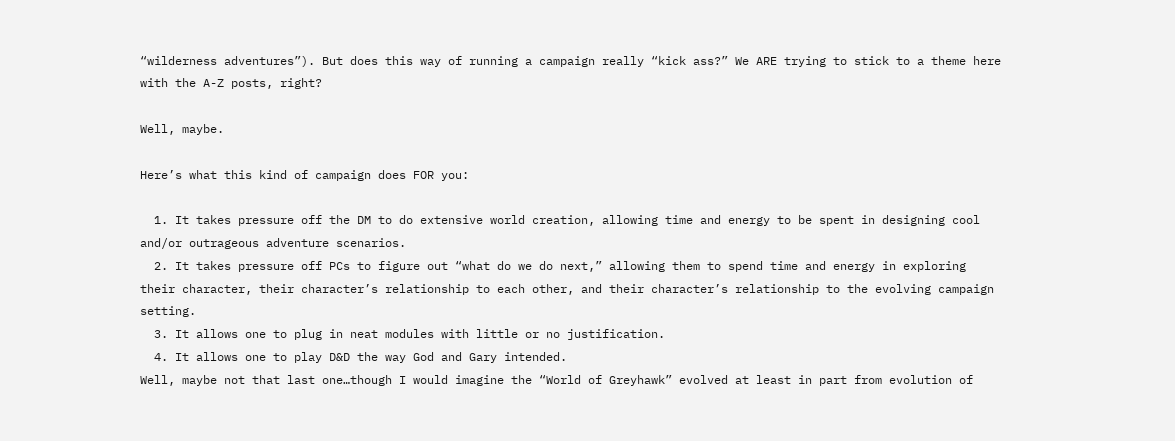“wilderness adventures”). But does this way of running a campaign really “kick ass?” We ARE trying to stick to a theme here with the A-Z posts, right?

Well, maybe.

Here’s what this kind of campaign does FOR you:

  1. It takes pressure off the DM to do extensive world creation, allowing time and energy to be spent in designing cool and/or outrageous adventure scenarios.
  2. It takes pressure off PCs to figure out “what do we do next,” allowing them to spend time and energy in exploring their character, their character’s relationship to each other, and their character’s relationship to the evolving campaign setting.
  3. It allows one to plug in neat modules with little or no justification.
  4. It allows one to play D&D the way God and Gary intended.
Well, maybe not that last one…though I would imagine the “World of Greyhawk” evolved at least in part from evolution of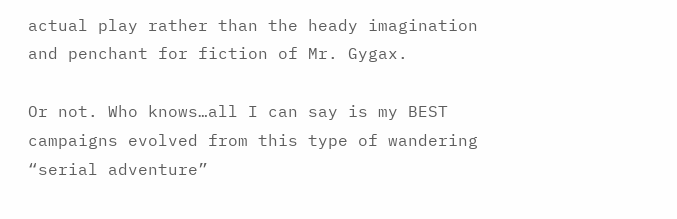actual play rather than the heady imagination and penchant for fiction of Mr. Gygax.

Or not. Who knows…all I can say is my BEST campaigns evolved from this type of wandering “serial adventure”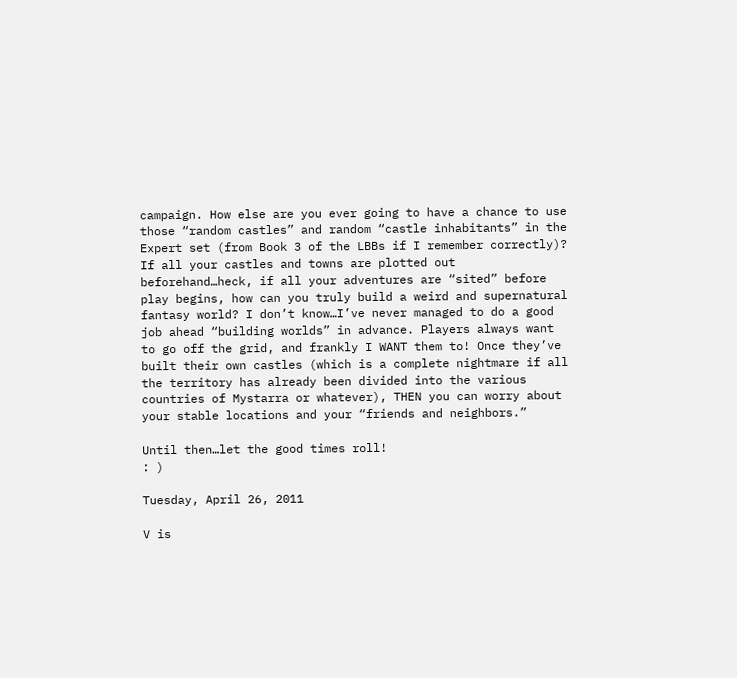campaign. How else are you ever going to have a chance to use those “random castles” and random “castle inhabitants” in the Expert set (from Book 3 of the LBBs if I remember correctly)? If all your castles and towns are plotted out beforehand…heck, if all your adventures are “sited” before play begins, how can you truly build a weird and supernatural fantasy world? I don’t know…I’ve never managed to do a good job ahead “building worlds” in advance. Players always want to go off the grid, and frankly I WANT them to! Once they’ve built their own castles (which is a complete nightmare if all the territory has already been divided into the various countries of Mystarra or whatever), THEN you can worry about your stable locations and your “friends and neighbors.”

Until then…let the good times roll!
: )

Tuesday, April 26, 2011

V is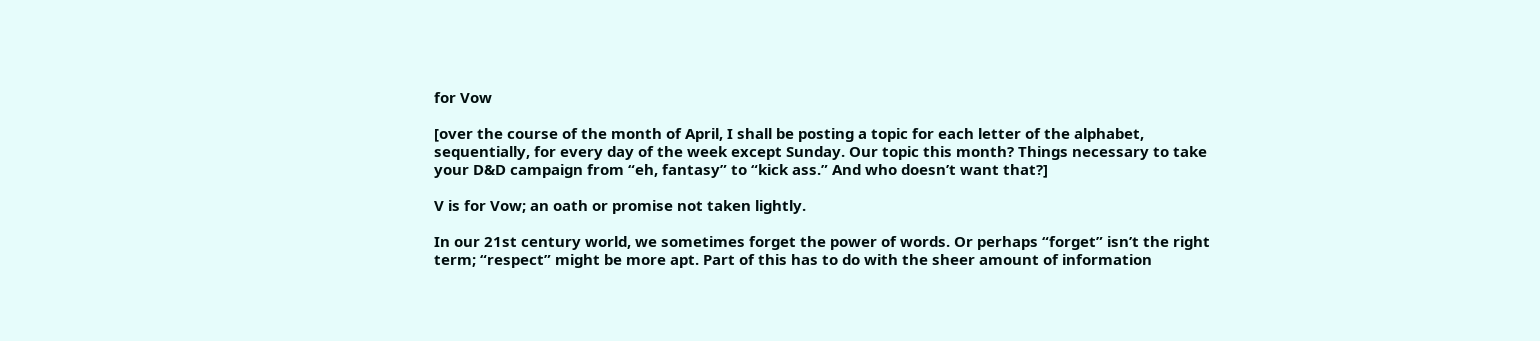for Vow

[over the course of the month of April, I shall be posting a topic for each letter of the alphabet, sequentially, for every day of the week except Sunday. Our topic this month? Things necessary to take your D&D campaign from “eh, fantasy” to “kick ass.” And who doesn’t want that?]

V is for Vow; an oath or promise not taken lightly.

In our 21st century world, we sometimes forget the power of words. Or perhaps “forget” isn’t the right term; “respect” might be more apt. Part of this has to do with the sheer amount of information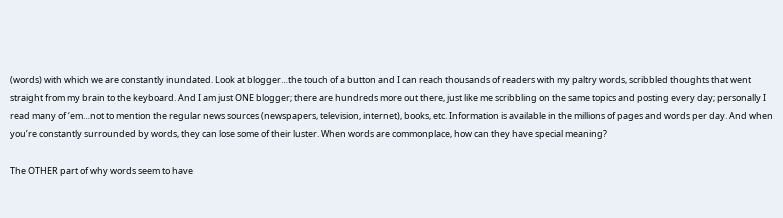(words) with which we are constantly inundated. Look at blogger…the touch of a button and I can reach thousands of readers with my paltry words, scribbled thoughts that went straight from my brain to the keyboard. And I am just ONE blogger; there are hundreds more out there, just like me scribbling on the same topics and posting every day; personally I read many of ‘em…not to mention the regular news sources (newspapers, television, internet), books, etc. Information is available in the millions of pages and words per day. And when you’re constantly surrounded by words, they can lose some of their luster. When words are commonplace, how can they have special meaning?

The OTHER part of why words seem to have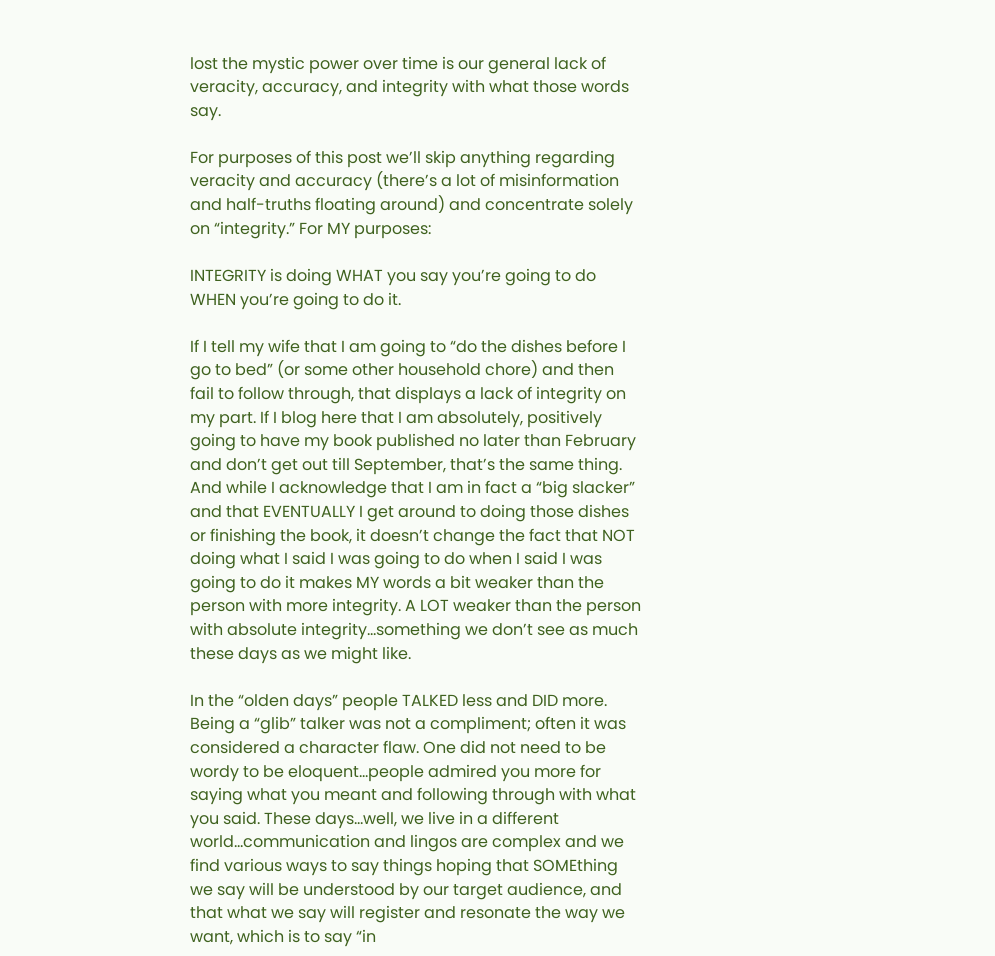lost the mystic power over time is our general lack of veracity, accuracy, and integrity with what those words say.

For purposes of this post we’ll skip anything regarding veracity and accuracy (there’s a lot of misinformation and half-truths floating around) and concentrate solely on “integrity.” For MY purposes:

INTEGRITY is doing WHAT you say you’re going to do WHEN you’re going to do it.

If I tell my wife that I am going to “do the dishes before I go to bed” (or some other household chore) and then fail to follow through, that displays a lack of integrity on my part. If I blog here that I am absolutely, positively going to have my book published no later than February and don’t get out till September, that’s the same thing. And while I acknowledge that I am in fact a “big slacker” and that EVENTUALLY I get around to doing those dishes or finishing the book, it doesn’t change the fact that NOT doing what I said I was going to do when I said I was going to do it makes MY words a bit weaker than the person with more integrity. A LOT weaker than the person with absolute integrity…something we don’t see as much these days as we might like.

In the “olden days” people TALKED less and DID more. Being a “glib” talker was not a compliment; often it was considered a character flaw. One did not need to be wordy to be eloquent…people admired you more for saying what you meant and following through with what you said. These days…well, we live in a different world…communication and lingos are complex and we find various ways to say things hoping that SOMEthing we say will be understood by our target audience, and that what we say will register and resonate the way we want, which is to say “in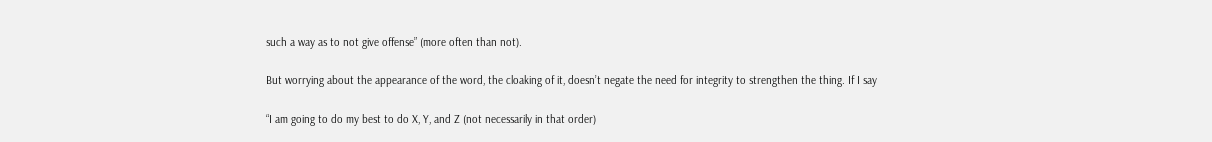such a way as to not give offense” (more often than not).

But worrying about the appearance of the word, the cloaking of it, doesn’t negate the need for integrity to strengthen the thing. If I say

“I am going to do my best to do X, Y, and Z (not necessarily in that order)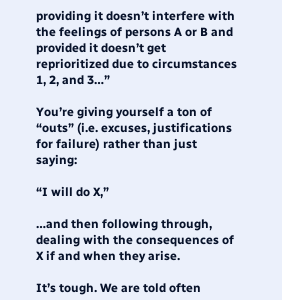providing it doesn’t interfere with the feelings of persons A or B and provided it doesn’t get reprioritized due to circumstances 1, 2, and 3…”

You’re giving yourself a ton of “outs” (i.e. excuses, justifications for failure) rather than just saying:

“I will do X,”

…and then following through, dealing with the consequences of X if and when they arise.

It’s tough. We are told often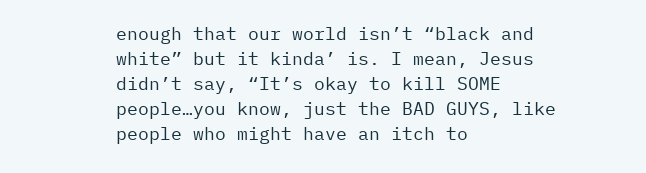enough that our world isn’t “black and white” but it kinda’ is. I mean, Jesus didn’t say, “It’s okay to kill SOME people…you know, just the BAD GUYS, like people who might have an itch to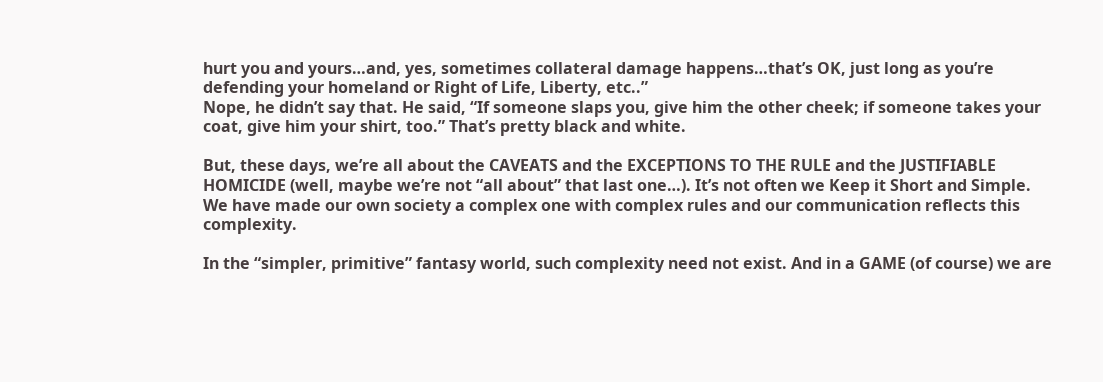hurt you and yours…and, yes, sometimes collateral damage happens…that’s OK, just long as you’re defending your homeland or Right of Life, Liberty, etc..”
Nope, he didn’t say that. He said, “If someone slaps you, give him the other cheek; if someone takes your coat, give him your shirt, too.” That’s pretty black and white.

But, these days, we’re all about the CAVEATS and the EXCEPTIONS TO THE RULE and the JUSTIFIABLE HOMICIDE (well, maybe we’re not “all about” that last one…). It’s not often we Keep it Short and Simple. We have made our own society a complex one with complex rules and our communication reflects this complexity.

In the “simpler, primitive” fantasy world, such complexity need not exist. And in a GAME (of course) we are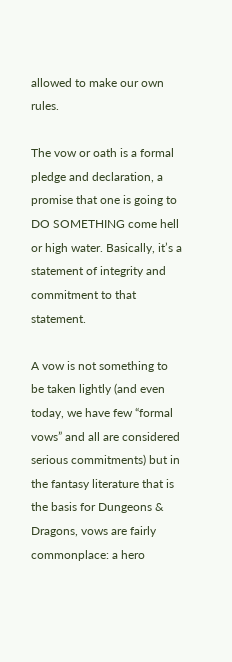allowed to make our own rules.

The vow or oath is a formal pledge and declaration, a promise that one is going to DO SOMETHING come hell or high water. Basically, it’s a statement of integrity and commitment to that statement.

A vow is not something to be taken lightly (and even today, we have few “formal vows” and all are considered serious commitments) but in the fantasy literature that is the basis for Dungeons & Dragons, vows are fairly commonplace: a hero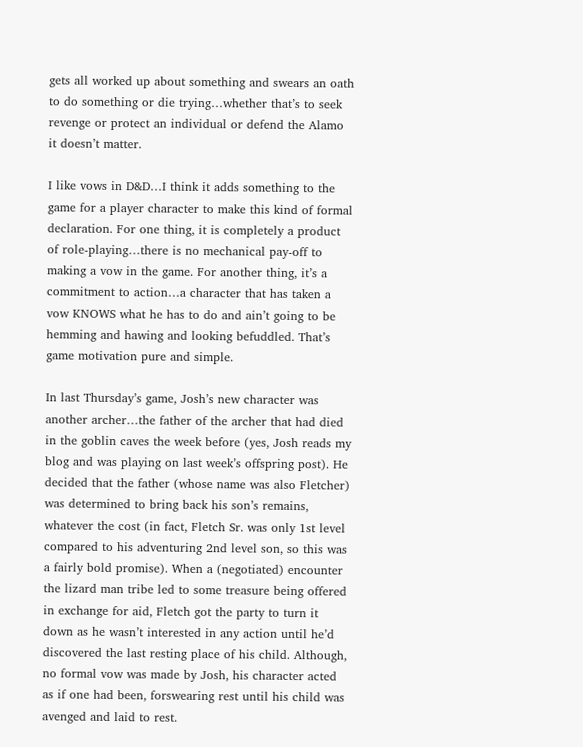gets all worked up about something and swears an oath to do something or die trying…whether that’s to seek revenge or protect an individual or defend the Alamo it doesn’t matter.

I like vows in D&D…I think it adds something to the game for a player character to make this kind of formal declaration. For one thing, it is completely a product of role-playing…there is no mechanical pay-off to making a vow in the game. For another thing, it’s a commitment to action…a character that has taken a vow KNOWS what he has to do and ain’t going to be hemming and hawing and looking befuddled. That’s game motivation pure and simple.

In last Thursday’s game, Josh’s new character was another archer…the father of the archer that had died in the goblin caves the week before (yes, Josh reads my blog and was playing on last week’s offspring post). He decided that the father (whose name was also Fletcher) was determined to bring back his son’s remains, whatever the cost (in fact, Fletch Sr. was only 1st level compared to his adventuring 2nd level son, so this was a fairly bold promise). When a (negotiated) encounter the lizard man tribe led to some treasure being offered in exchange for aid, Fletch got the party to turn it down as he wasn’t interested in any action until he’d discovered the last resting place of his child. Although, no formal vow was made by Josh, his character acted as if one had been, forswearing rest until his child was avenged and laid to rest.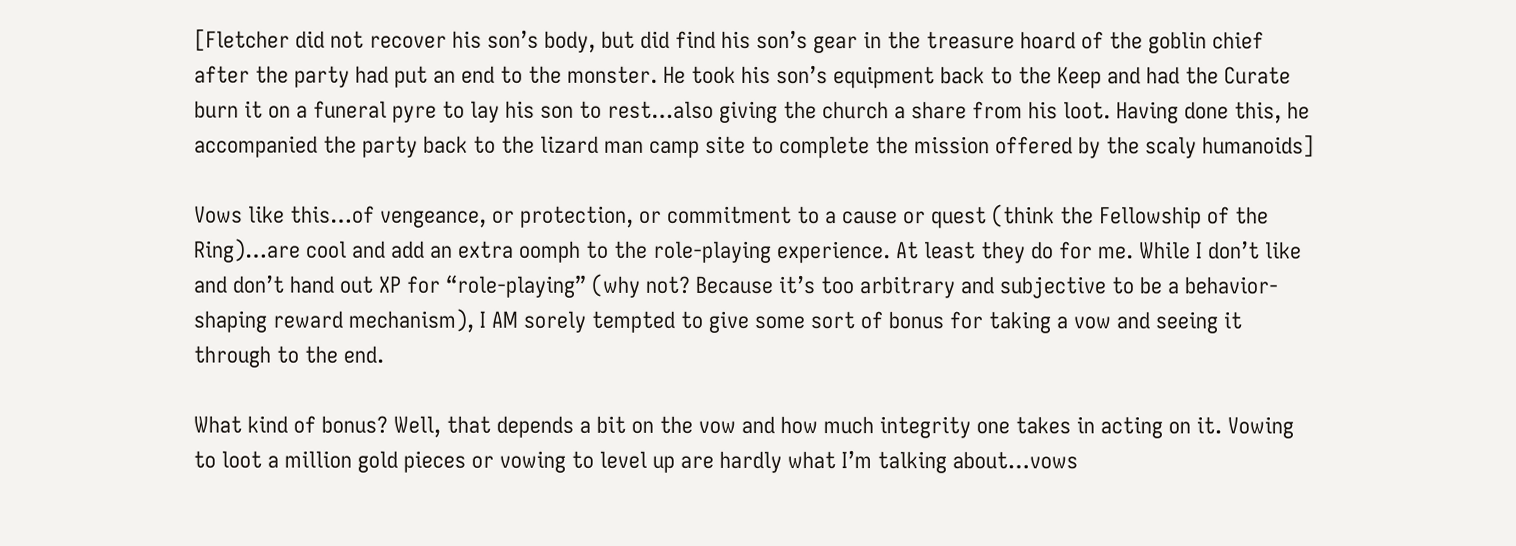[Fletcher did not recover his son’s body, but did find his son’s gear in the treasure hoard of the goblin chief after the party had put an end to the monster. He took his son’s equipment back to the Keep and had the Curate burn it on a funeral pyre to lay his son to rest…also giving the church a share from his loot. Having done this, he accompanied the party back to the lizard man camp site to complete the mission offered by the scaly humanoids]

Vows like this…of vengeance, or protection, or commitment to a cause or quest (think the Fellowship of the Ring)…are cool and add an extra oomph to the role-playing experience. At least they do for me. While I don’t like and don’t hand out XP for “role-playing” (why not? Because it’s too arbitrary and subjective to be a behavior-shaping reward mechanism), I AM sorely tempted to give some sort of bonus for taking a vow and seeing it through to the end.

What kind of bonus? Well, that depends a bit on the vow and how much integrity one takes in acting on it. Vowing to loot a million gold pieces or vowing to level up are hardly what I’m talking about…vows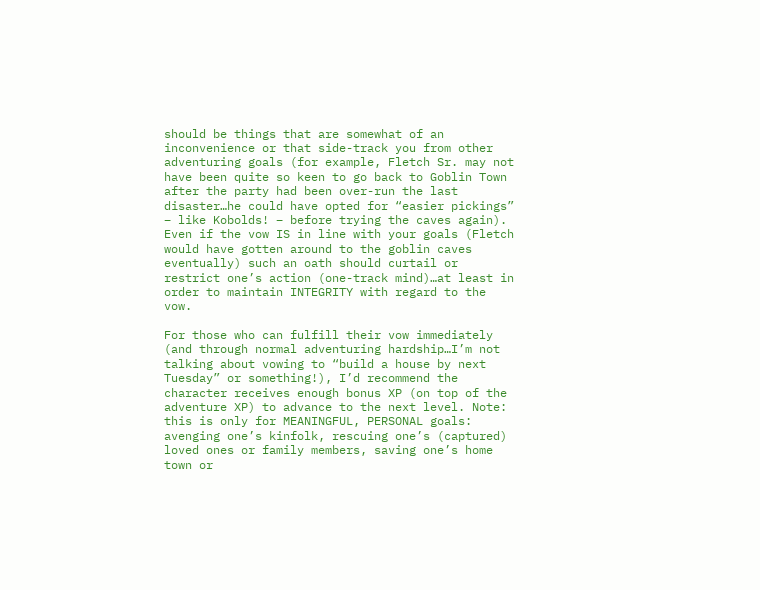should be things that are somewhat of an inconvenience or that side-track you from other adventuring goals (for example, Fletch Sr. may not have been quite so keen to go back to Goblin Town after the party had been over-run the last disaster…he could have opted for “easier pickings” – like Kobolds! – before trying the caves again). Even if the vow IS in line with your goals (Fletch would have gotten around to the goblin caves eventually) such an oath should curtail or restrict one’s action (one-track mind)…at least in order to maintain INTEGRITY with regard to the vow.

For those who can fulfill their vow immediately (and through normal adventuring hardship…I’m not talking about vowing to “build a house by next Tuesday” or something!), I’d recommend the character receives enough bonus XP (on top of the adventure XP) to advance to the next level. Note: this is only for MEANINGFUL, PERSONAL goals: avenging one’s kinfolk, rescuing one’s (captured) loved ones or family members, saving one’s home town or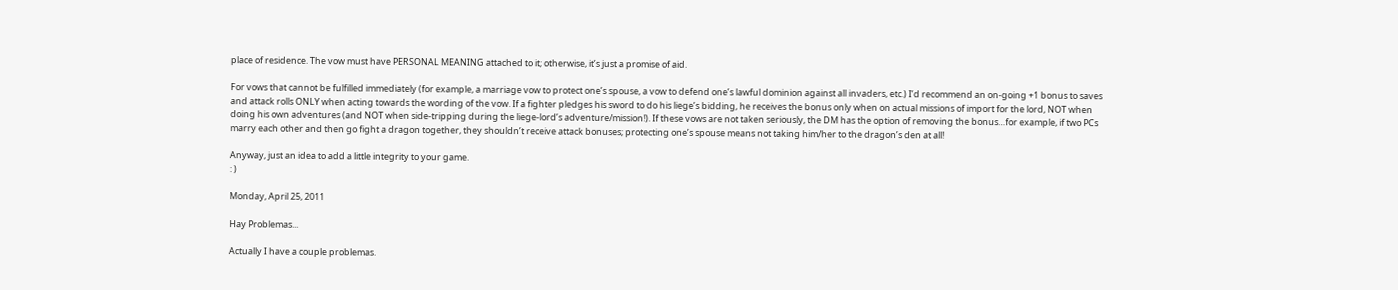place of residence. The vow must have PERSONAL MEANING attached to it; otherwise, it’s just a promise of aid.

For vows that cannot be fulfilled immediately (for example, a marriage vow to protect one’s spouse, a vow to defend one’s lawful dominion against all invaders, etc.) I’d recommend an on-going +1 bonus to saves and attack rolls ONLY when acting towards the wording of the vow. If a fighter pledges his sword to do his liege’s bidding, he receives the bonus only when on actual missions of import for the lord, NOT when doing his own adventures (and NOT when side-tripping during the liege-lord’s adventure/mission!). If these vows are not taken seriously, the DM has the option of removing the bonus…for example, if two PCs marry each other and then go fight a dragon together, they shouldn’t receive attack bonuses; protecting one’s spouse means not taking him/her to the dragon’s den at all!

Anyway, just an idea to add a little integrity to your game.
: )

Monday, April 25, 2011

Hay Problemas...

Actually I have a couple problemas.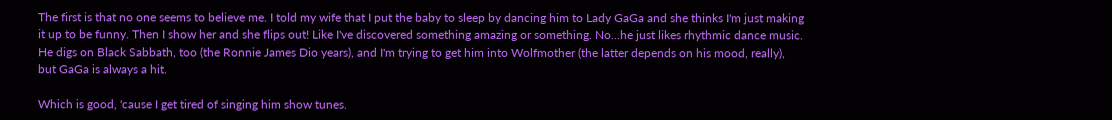The first is that no one seems to believe me. I told my wife that I put the baby to sleep by dancing him to Lady GaGa and she thinks I'm just making it up to be funny. Then I show her and she flips out! Like I've discovered something amazing or something. No...he just likes rhythmic dance music. He digs on Black Sabbath, too (the Ronnie James Dio years), and I'm trying to get him into Wolfmother (the latter depends on his mood, really), but GaGa is always a hit.

Which is good, 'cause I get tired of singing him show tunes.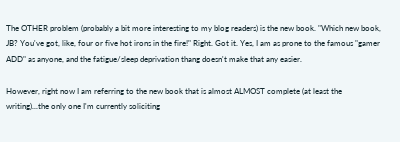The OTHER problem (probably a bit more interesting to my blog readers) is the new book. "Which new book, JB? You've got, like, four or five hot irons in the fire!" Right. Got it. Yes, I am as prone to the famous "gamer ADD" as anyone, and the fatigue/sleep deprivation thang doesn't make that any easier.

However, right now I am referring to the new book that is almost ALMOST complete (at least the writing)...the only one I'm currently soliciting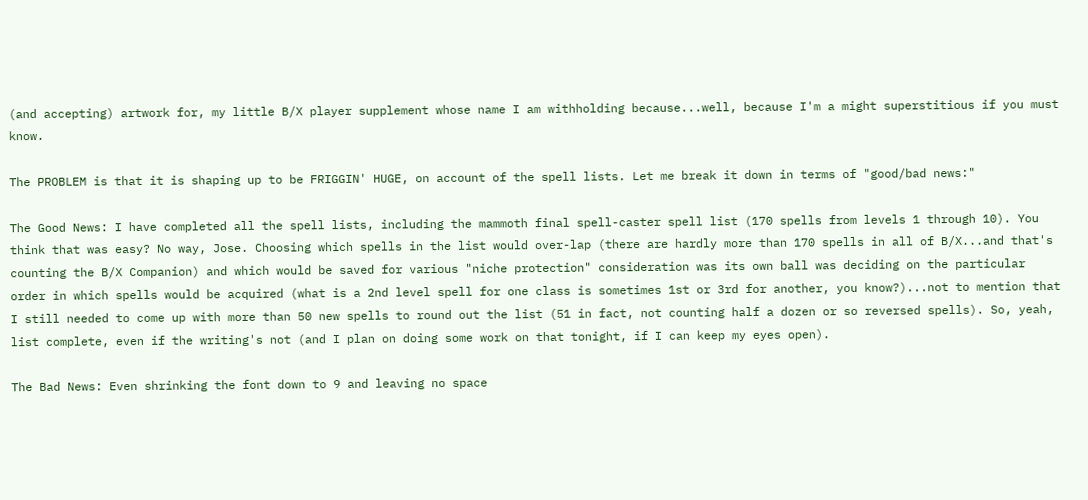(and accepting) artwork for, my little B/X player supplement whose name I am withholding because...well, because I'm a might superstitious if you must know.

The PROBLEM is that it is shaping up to be FRIGGIN' HUGE, on account of the spell lists. Let me break it down in terms of "good/bad news:"

The Good News: I have completed all the spell lists, including the mammoth final spell-caster spell list (170 spells from levels 1 through 10). You think that was easy? No way, Jose. Choosing which spells in the list would over-lap (there are hardly more than 170 spells in all of B/X...and that's counting the B/X Companion) and which would be saved for various "niche protection" consideration was its own ball was deciding on the particular order in which spells would be acquired (what is a 2nd level spell for one class is sometimes 1st or 3rd for another, you know?)...not to mention that I still needed to come up with more than 50 new spells to round out the list (51 in fact, not counting half a dozen or so reversed spells). So, yeah, list complete, even if the writing's not (and I plan on doing some work on that tonight, if I can keep my eyes open).

The Bad News: Even shrinking the font down to 9 and leaving no space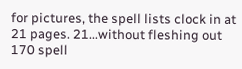for pictures, the spell lists clock in at 21 pages. 21...without fleshing out 170 spell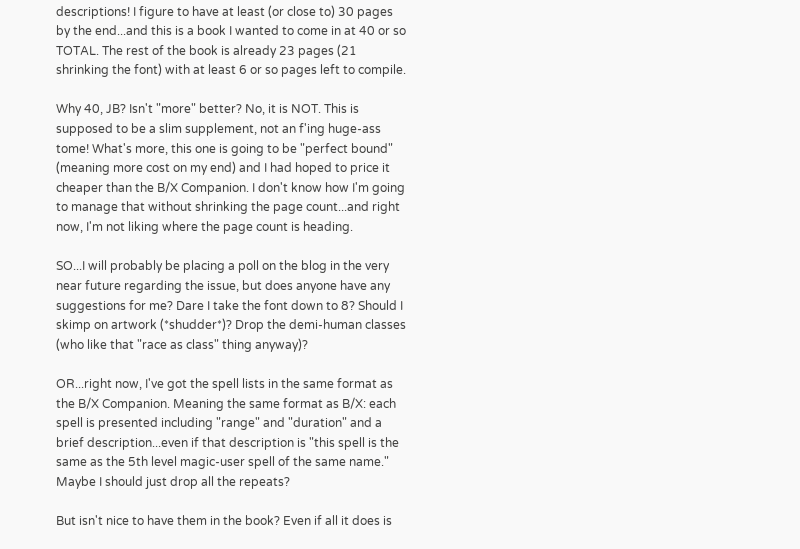descriptions! I figure to have at least (or close to) 30 pages by the end...and this is a book I wanted to come in at 40 or so TOTAL. The rest of the book is already 23 pages (21 shrinking the font) with at least 6 or so pages left to compile.

Why 40, JB? Isn't "more" better? No, it is NOT. This is supposed to be a slim supplement, not an f'ing huge-ass tome! What's more, this one is going to be "perfect bound" (meaning more cost on my end) and I had hoped to price it cheaper than the B/X Companion. I don't know how I'm going to manage that without shrinking the page count...and right now, I'm not liking where the page count is heading.

SO...I will probably be placing a poll on the blog in the very near future regarding the issue, but does anyone have any suggestions for me? Dare I take the font down to 8? Should I skimp on artwork (*shudder*)? Drop the demi-human classes (who like that "race as class" thing anyway)?

OR...right now, I've got the spell lists in the same format as the B/X Companion. Meaning the same format as B/X: each spell is presented including "range" and "duration" and a brief description...even if that description is "this spell is the same as the 5th level magic-user spell of the same name." Maybe I should just drop all the repeats?

But isn't nice to have them in the book? Even if all it does is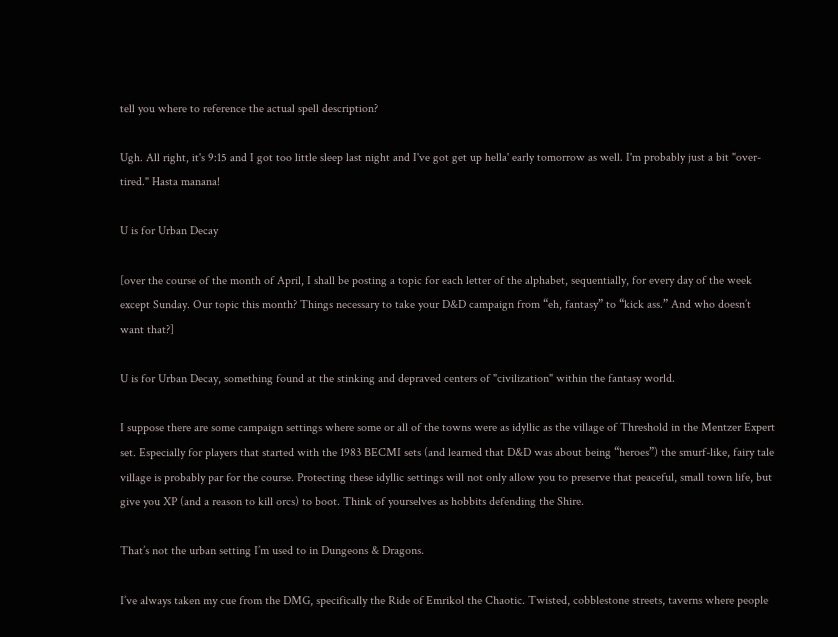tell you where to reference the actual spell description?

Ugh. All right, it's 9:15 and I got too little sleep last night and I've got get up hella' early tomorrow as well. I'm probably just a bit "over-tired." Hasta manana!

U is for Urban Decay

[over the course of the month of April, I shall be posting a topic for each letter of the alphabet, sequentially, for every day of the week except Sunday. Our topic this month? Things necessary to take your D&D campaign from “eh, fantasy” to “kick ass.” And who doesn’t want that?]

U is for Urban Decay, something found at the stinking and depraved centers of "civilization" within the fantasy world.

I suppose there are some campaign settings where some or all of the towns were as idyllic as the village of Threshold in the Mentzer Expert set. Especially for players that started with the 1983 BECMI sets (and learned that D&D was about being “heroes”) the smurf-like, fairy tale village is probably par for the course. Protecting these idyllic settings will not only allow you to preserve that peaceful, small town life, but give you XP (and a reason to kill orcs) to boot. Think of yourselves as hobbits defending the Shire.

That’s not the urban setting I’m used to in Dungeons & Dragons.

I’ve always taken my cue from the DMG, specifically the Ride of Emrikol the Chaotic. Twisted, cobblestone streets, taverns where people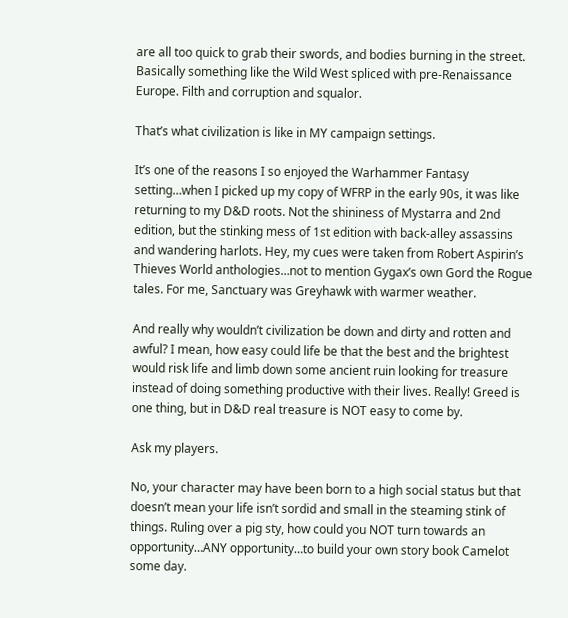are all too quick to grab their swords, and bodies burning in the street. Basically something like the Wild West spliced with pre-Renaissance Europe. Filth and corruption and squalor.

That’s what civilization is like in MY campaign settings.

It’s one of the reasons I so enjoyed the Warhammer Fantasy setting…when I picked up my copy of WFRP in the early 90s, it was like returning to my D&D roots. Not the shininess of Mystarra and 2nd edition, but the stinking mess of 1st edition with back-alley assassins and wandering harlots. Hey, my cues were taken from Robert Aspirin’s Thieves World anthologies…not to mention Gygax’s own Gord the Rogue tales. For me, Sanctuary was Greyhawk with warmer weather.

And really why wouldn’t civilization be down and dirty and rotten and awful? I mean, how easy could life be that the best and the brightest would risk life and limb down some ancient ruin looking for treasure instead of doing something productive with their lives. Really! Greed is one thing, but in D&D real treasure is NOT easy to come by.

Ask my players.

No, your character may have been born to a high social status but that doesn’t mean your life isn’t sordid and small in the steaming stink of things. Ruling over a pig sty, how could you NOT turn towards an opportunity…ANY opportunity…to build your own story book Camelot some day.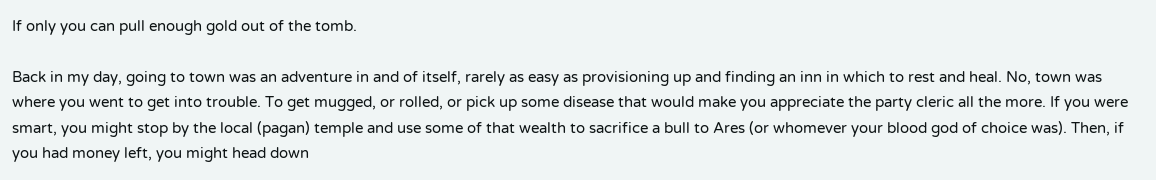If only you can pull enough gold out of the tomb.

Back in my day, going to town was an adventure in and of itself, rarely as easy as provisioning up and finding an inn in which to rest and heal. No, town was where you went to get into trouble. To get mugged, or rolled, or pick up some disease that would make you appreciate the party cleric all the more. If you were smart, you might stop by the local (pagan) temple and use some of that wealth to sacrifice a bull to Ares (or whomever your blood god of choice was). Then, if you had money left, you might head down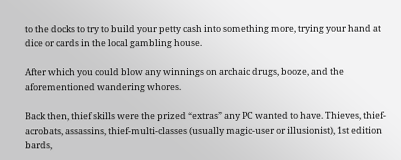to the docks to try to build your petty cash into something more, trying your hand at dice or cards in the local gambling house.

After which you could blow any winnings on archaic drugs, booze, and the aforementioned wandering whores.

Back then, thief skills were the prized “extras” any PC wanted to have. Thieves, thief-acrobats, assassins, thief-multi-classes (usually magic-user or illusionist), 1st edition bards,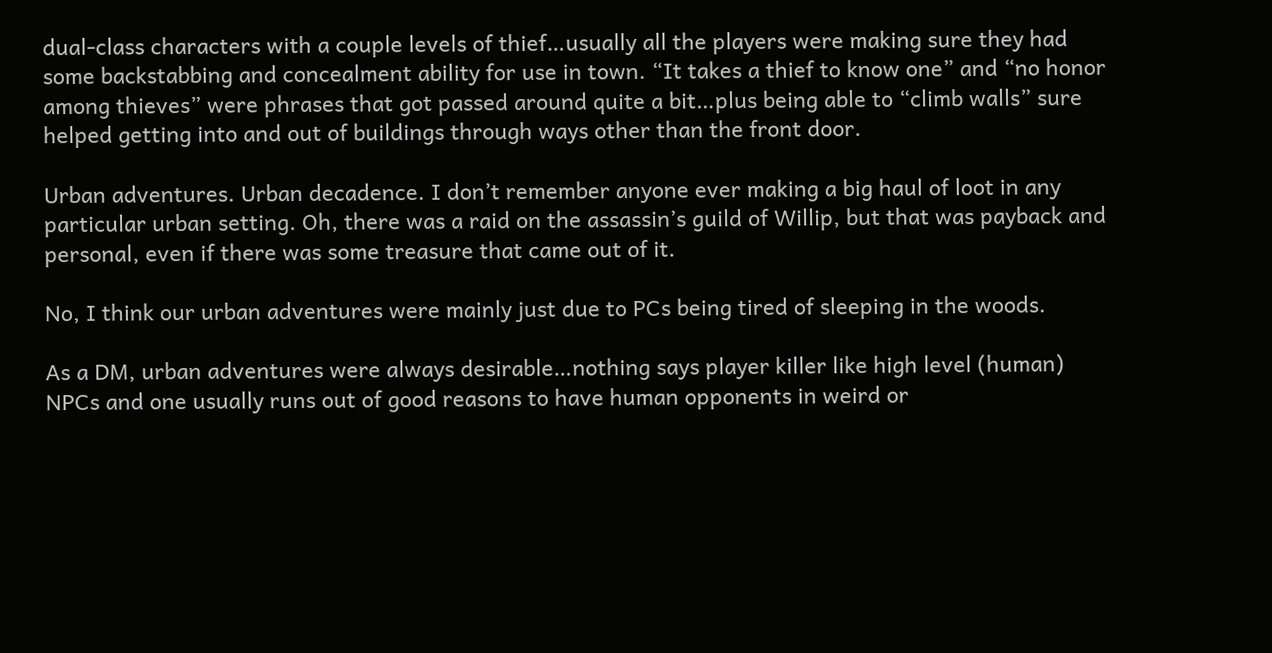dual-class characters with a couple levels of thief…usually all the players were making sure they had some backstabbing and concealment ability for use in town. “It takes a thief to know one” and “no honor among thieves” were phrases that got passed around quite a bit…plus being able to “climb walls” sure helped getting into and out of buildings through ways other than the front door.

Urban adventures. Urban decadence. I don’t remember anyone ever making a big haul of loot in any particular urban setting. Oh, there was a raid on the assassin’s guild of Willip, but that was payback and personal, even if there was some treasure that came out of it.

No, I think our urban adventures were mainly just due to PCs being tired of sleeping in the woods.

As a DM, urban adventures were always desirable…nothing says player killer like high level (human) NPCs and one usually runs out of good reasons to have human opponents in weird or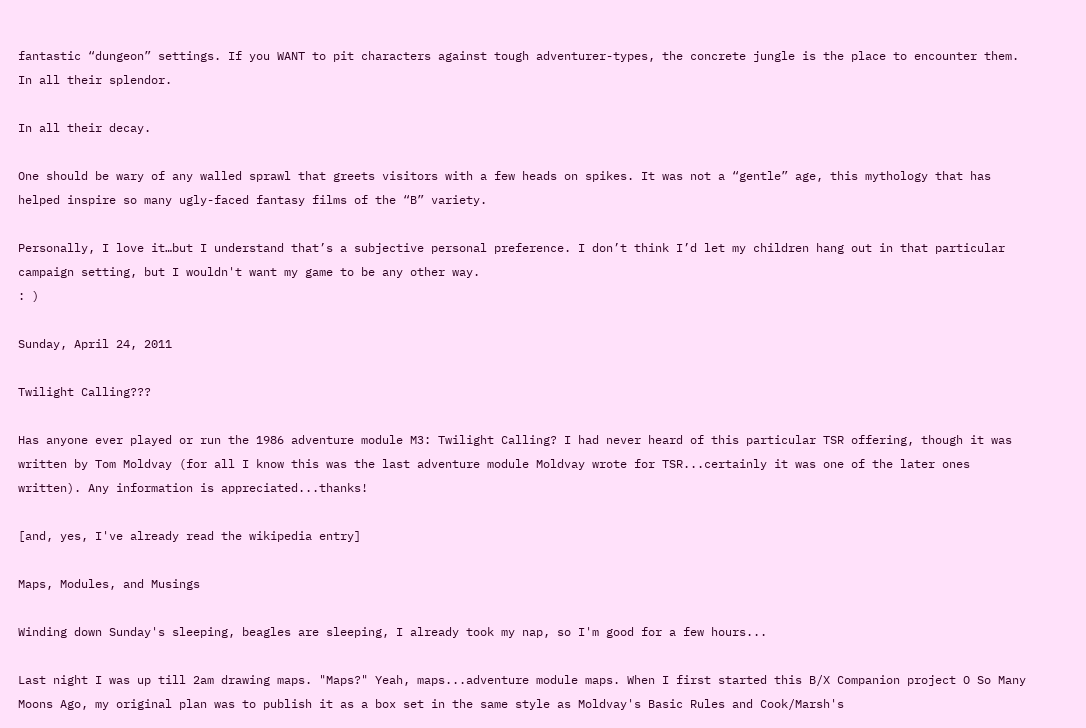fantastic “dungeon” settings. If you WANT to pit characters against tough adventurer-types, the concrete jungle is the place to encounter them. In all their splendor.

In all their decay.

One should be wary of any walled sprawl that greets visitors with a few heads on spikes. It was not a “gentle” age, this mythology that has helped inspire so many ugly-faced fantasy films of the “B” variety.

Personally, I love it…but I understand that’s a subjective personal preference. I don’t think I’d let my children hang out in that particular campaign setting, but I wouldn't want my game to be any other way.
: )

Sunday, April 24, 2011

Twilight Calling???

Has anyone ever played or run the 1986 adventure module M3: Twilight Calling? I had never heard of this particular TSR offering, though it was written by Tom Moldvay (for all I know this was the last adventure module Moldvay wrote for TSR...certainly it was one of the later ones written). Any information is appreciated...thanks!

[and, yes, I've already read the wikipedia entry]

Maps, Modules, and Musings

Winding down Sunday's sleeping, beagles are sleeping, I already took my nap, so I'm good for a few hours...

Last night I was up till 2am drawing maps. "Maps?" Yeah, maps...adventure module maps. When I first started this B/X Companion project O So Many Moons Ago, my original plan was to publish it as a box set in the same style as Moldvay's Basic Rules and Cook/Marsh's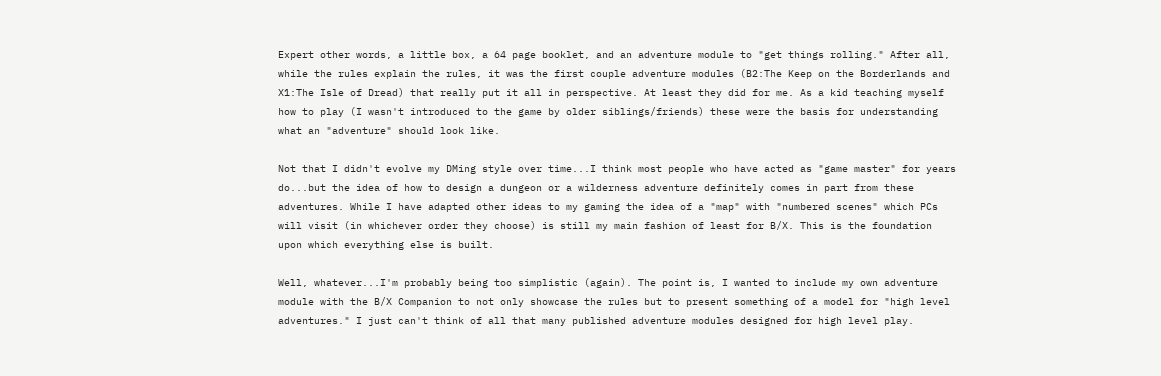Expert other words, a little box, a 64 page booklet, and an adventure module to "get things rolling." After all, while the rules explain the rules, it was the first couple adventure modules (B2:The Keep on the Borderlands and X1:The Isle of Dread) that really put it all in perspective. At least they did for me. As a kid teaching myself how to play (I wasn't introduced to the game by older siblings/friends) these were the basis for understanding what an "adventure" should look like.

Not that I didn't evolve my DMing style over time...I think most people who have acted as "game master" for years do...but the idea of how to design a dungeon or a wilderness adventure definitely comes in part from these adventures. While I have adapted other ideas to my gaming the idea of a "map" with "numbered scenes" which PCs will visit (in whichever order they choose) is still my main fashion of least for B/X. This is the foundation upon which everything else is built.

Well, whatever...I'm probably being too simplistic (again). The point is, I wanted to include my own adventure module with the B/X Companion to not only showcase the rules but to present something of a model for "high level adventures." I just can't think of all that many published adventure modules designed for high level play.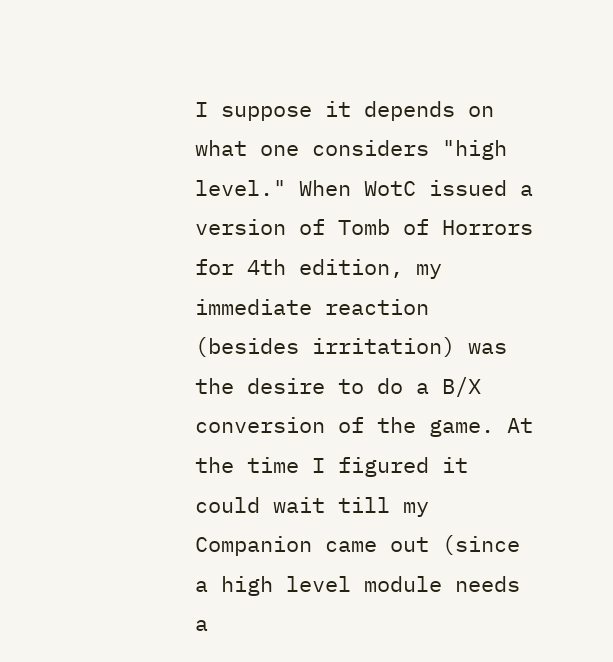I suppose it depends on what one considers "high level." When WotC issued a version of Tomb of Horrors for 4th edition, my immediate reaction (besides irritation) was the desire to do a B/X conversion of the game. At the time I figured it could wait till my Companion came out (since a high level module needs a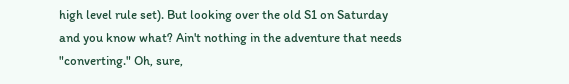high level rule set). But looking over the old S1 on Saturday and you know what? Ain't nothing in the adventure that needs "converting." Oh, sure,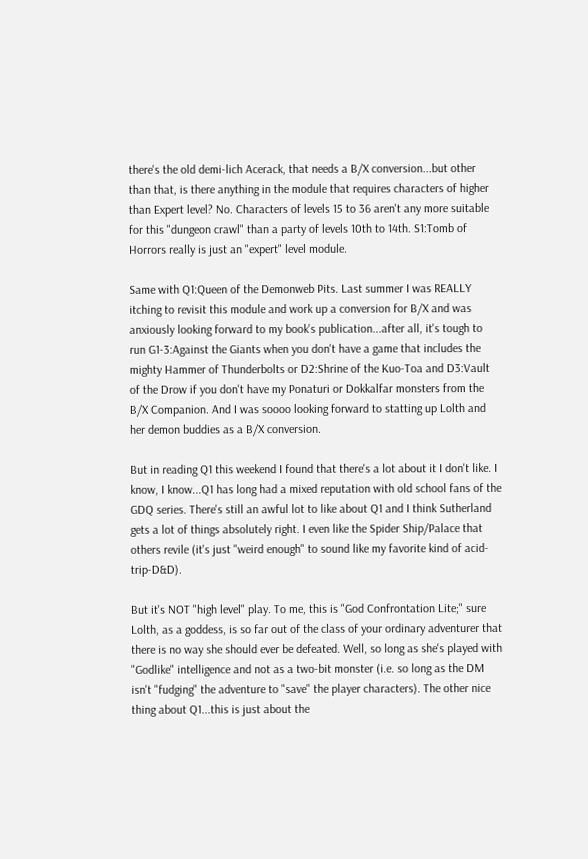there's the old demi-lich Acerack, that needs a B/X conversion...but other than that, is there anything in the module that requires characters of higher than Expert level? No. Characters of levels 15 to 36 aren't any more suitable for this "dungeon crawl" than a party of levels 10th to 14th. S1:Tomb of Horrors really is just an "expert" level module.

Same with Q1:Queen of the Demonweb Pits. Last summer I was REALLY itching to revisit this module and work up a conversion for B/X and was anxiously looking forward to my book's publication...after all, it's tough to run G1-3:Against the Giants when you don't have a game that includes the mighty Hammer of Thunderbolts or D2:Shrine of the Kuo-Toa and D3:Vault of the Drow if you don't have my Ponaturi or Dokkalfar monsters from the B/X Companion. And I was soooo looking forward to statting up Lolth and her demon buddies as a B/X conversion.

But in reading Q1 this weekend I found that there's a lot about it I don't like. I know, I know...Q1 has long had a mixed reputation with old school fans of the GDQ series. There's still an awful lot to like about Q1 and I think Sutherland gets a lot of things absolutely right. I even like the Spider Ship/Palace that others revile (it's just "weird enough" to sound like my favorite kind of acid-trip-D&D).

But it's NOT "high level" play. To me, this is "God Confrontation Lite;" sure Lolth, as a goddess, is so far out of the class of your ordinary adventurer that there is no way she should ever be defeated. Well, so long as she's played with "Godlike" intelligence and not as a two-bit monster (i.e. so long as the DM isn't "fudging" the adventure to "save" the player characters). The other nice thing about Q1...this is just about the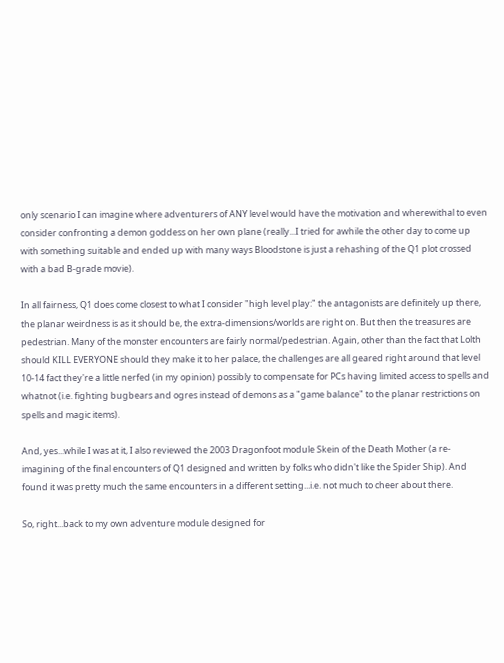only scenario I can imagine where adventurers of ANY level would have the motivation and wherewithal to even consider confronting a demon goddess on her own plane (really...I tried for awhile the other day to come up with something suitable and ended up with many ways Bloodstone is just a rehashing of the Q1 plot crossed with a bad B-grade movie).

In all fairness, Q1 does come closest to what I consider "high level play:" the antagonists are definitely up there, the planar weirdness is as it should be, the extra-dimensions/worlds are right on. But then the treasures are pedestrian. Many of the monster encounters are fairly normal/pedestrian. Again, other than the fact that Lolth should KILL EVERYONE should they make it to her palace, the challenges are all geared right around that level 10-14 fact they're a little nerfed (in my opinion) possibly to compensate for PCs having limited access to spells and whatnot (i.e. fighting bugbears and ogres instead of demons as a "game balance" to the planar restrictions on spells and magic items).

And, yes...while I was at it, I also reviewed the 2003 Dragonfoot module Skein of the Death Mother (a re-imagining of the final encounters of Q1 designed and written by folks who didn't like the Spider Ship). And found it was pretty much the same encounters in a different setting...i.e. not much to cheer about there.

So, right...back to my own adventure module designed for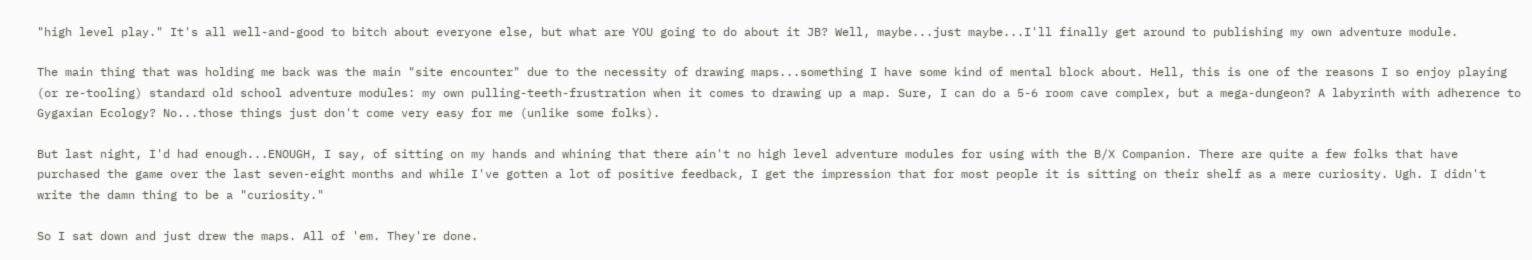"high level play." It's all well-and-good to bitch about everyone else, but what are YOU going to do about it JB? Well, maybe...just maybe...I'll finally get around to publishing my own adventure module.

The main thing that was holding me back was the main "site encounter" due to the necessity of drawing maps...something I have some kind of mental block about. Hell, this is one of the reasons I so enjoy playing (or re-tooling) standard old school adventure modules: my own pulling-teeth-frustration when it comes to drawing up a map. Sure, I can do a 5-6 room cave complex, but a mega-dungeon? A labyrinth with adherence to Gygaxian Ecology? No...those things just don't come very easy for me (unlike some folks).

But last night, I'd had enough...ENOUGH, I say, of sitting on my hands and whining that there ain't no high level adventure modules for using with the B/X Companion. There are quite a few folks that have purchased the game over the last seven-eight months and while I've gotten a lot of positive feedback, I get the impression that for most people it is sitting on their shelf as a mere curiosity. Ugh. I didn't write the damn thing to be a "curiosity."

So I sat down and just drew the maps. All of 'em. They're done.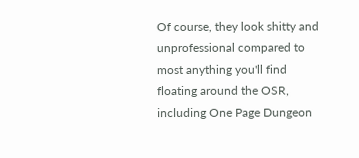Of course, they look shitty and unprofessional compared to most anything you'll find floating around the OSR, including One Page Dungeon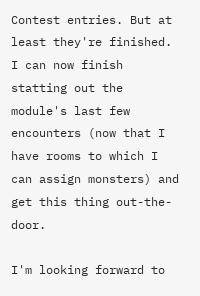Contest entries. But at least they're finished. I can now finish statting out the module's last few encounters (now that I have rooms to which I can assign monsters) and get this thing out-the-door.

I'm looking forward to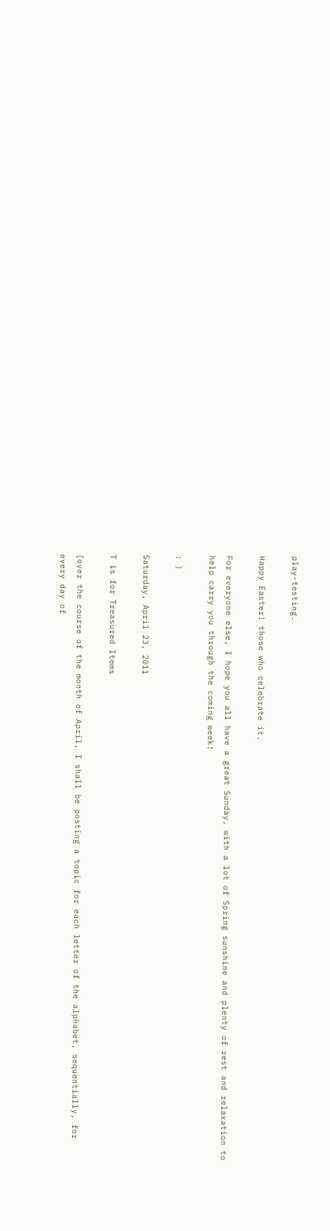play-testing.

Happy Easter! those who celebrate it.

For everyone else, I hope you all have a great Sunday, with a lot of Spring sunshine and plenty of rest and relaxation to help carry you through the coming week!

: )

Saturday, April 23, 2011

T is for Treasured Items

[over the course of the month of April, I shall be posting a topic for each letter of the alphabet, sequentially, for every day of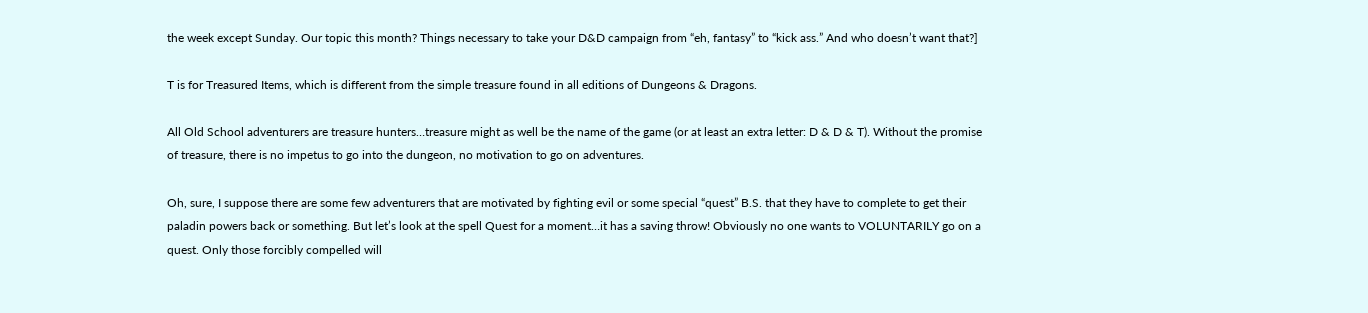the week except Sunday. Our topic this month? Things necessary to take your D&D campaign from “eh, fantasy” to “kick ass.” And who doesn’t want that?]

T is for Treasured Items, which is different from the simple treasure found in all editions of Dungeons & Dragons.

All Old School adventurers are treasure hunters…treasure might as well be the name of the game (or at least an extra letter: D & D & T). Without the promise of treasure, there is no impetus to go into the dungeon, no motivation to go on adventures.

Oh, sure, I suppose there are some few adventurers that are motivated by fighting evil or some special “quest” B.S. that they have to complete to get their paladin powers back or something. But let’s look at the spell Quest for a moment…it has a saving throw! Obviously no one wants to VOLUNTARILY go on a quest. Only those forcibly compelled will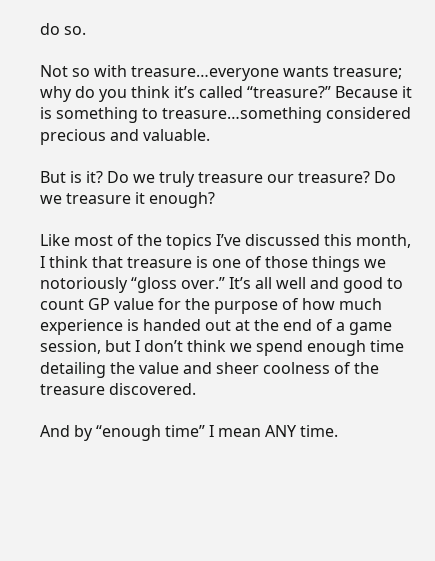do so.

Not so with treasure…everyone wants treasure; why do you think it’s called “treasure?” Because it is something to treasure…something considered precious and valuable.

But is it? Do we truly treasure our treasure? Do we treasure it enough?

Like most of the topics I’ve discussed this month, I think that treasure is one of those things we notoriously “gloss over.” It’s all well and good to count GP value for the purpose of how much experience is handed out at the end of a game session, but I don’t think we spend enough time detailing the value and sheer coolness of the treasure discovered.

And by “enough time” I mean ANY time.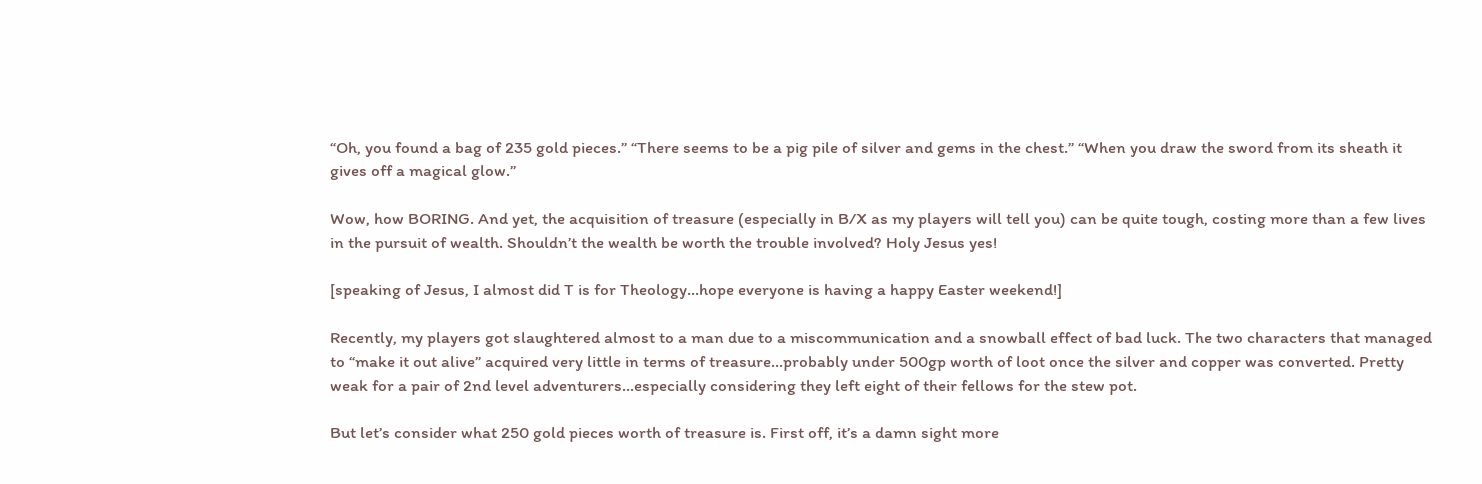“Oh, you found a bag of 235 gold pieces.” “There seems to be a pig pile of silver and gems in the chest.” “When you draw the sword from its sheath it gives off a magical glow.”

Wow, how BORING. And yet, the acquisition of treasure (especially in B/X as my players will tell you) can be quite tough, costing more than a few lives in the pursuit of wealth. Shouldn’t the wealth be worth the trouble involved? Holy Jesus yes!

[speaking of Jesus, I almost did T is for Theology...hope everyone is having a happy Easter weekend!]

Recently, my players got slaughtered almost to a man due to a miscommunication and a snowball effect of bad luck. The two characters that managed to “make it out alive” acquired very little in terms of treasure…probably under 500gp worth of loot once the silver and copper was converted. Pretty weak for a pair of 2nd level adventurers…especially considering they left eight of their fellows for the stew pot.

But let’s consider what 250 gold pieces worth of treasure is. First off, it’s a damn sight more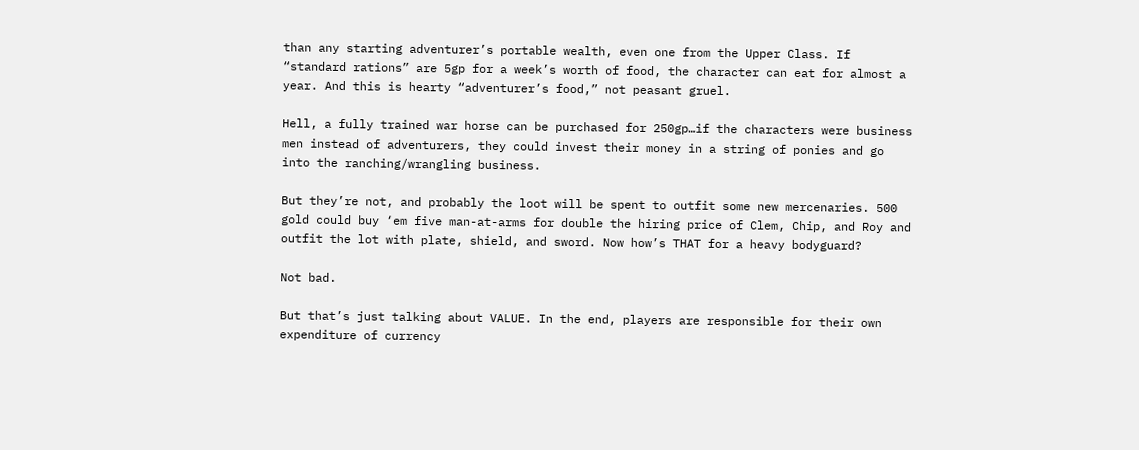than any starting adventurer’s portable wealth, even one from the Upper Class. If “standard rations” are 5gp for a week’s worth of food, the character can eat for almost a year. And this is hearty “adventurer’s food,” not peasant gruel.

Hell, a fully trained war horse can be purchased for 250gp…if the characters were business men instead of adventurers, they could invest their money in a string of ponies and go into the ranching/wrangling business.

But they’re not, and probably the loot will be spent to outfit some new mercenaries. 500 gold could buy ‘em five man-at-arms for double the hiring price of Clem, Chip, and Roy and outfit the lot with plate, shield, and sword. Now how’s THAT for a heavy bodyguard?

Not bad.

But that’s just talking about VALUE. In the end, players are responsible for their own expenditure of currency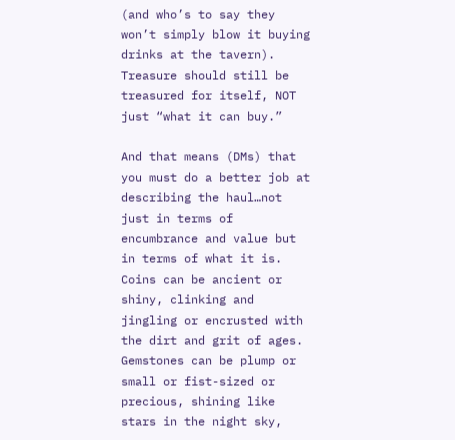(and who’s to say they won’t simply blow it buying drinks at the tavern). Treasure should still be treasured for itself, NOT just “what it can buy.”

And that means (DMs) that you must do a better job at describing the haul…not just in terms of encumbrance and value but in terms of what it is. Coins can be ancient or shiny, clinking and jingling or encrusted with the dirt and grit of ages. Gemstones can be plump or small or fist-sized or precious, shining like stars in the night sky,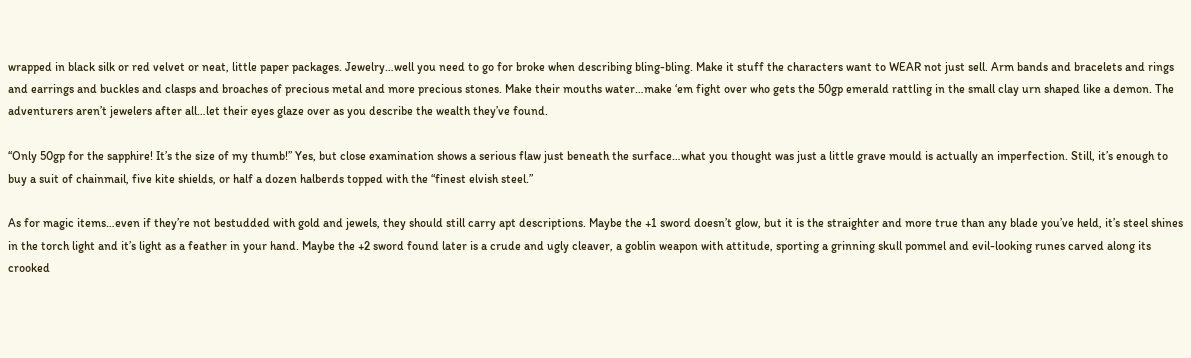wrapped in black silk or red velvet or neat, little paper packages. Jewelry…well you need to go for broke when describing bling-bling. Make it stuff the characters want to WEAR not just sell. Arm bands and bracelets and rings and earrings and buckles and clasps and broaches of precious metal and more precious stones. Make their mouths water…make ‘em fight over who gets the 50gp emerald rattling in the small clay urn shaped like a demon. The adventurers aren’t jewelers after all…let their eyes glaze over as you describe the wealth they’ve found.

“Only 50gp for the sapphire! It’s the size of my thumb!” Yes, but close examination shows a serious flaw just beneath the surface…what you thought was just a little grave mould is actually an imperfection. Still, it’s enough to buy a suit of chainmail, five kite shields, or half a dozen halberds topped with the “finest elvish steel.”

As for magic items…even if they’re not bestudded with gold and jewels, they should still carry apt descriptions. Maybe the +1 sword doesn’t glow, but it is the straighter and more true than any blade you’ve held, it’s steel shines in the torch light and it’s light as a feather in your hand. Maybe the +2 sword found later is a crude and ugly cleaver, a goblin weapon with attitude, sporting a grinning skull pommel and evil-looking runes carved along its crooked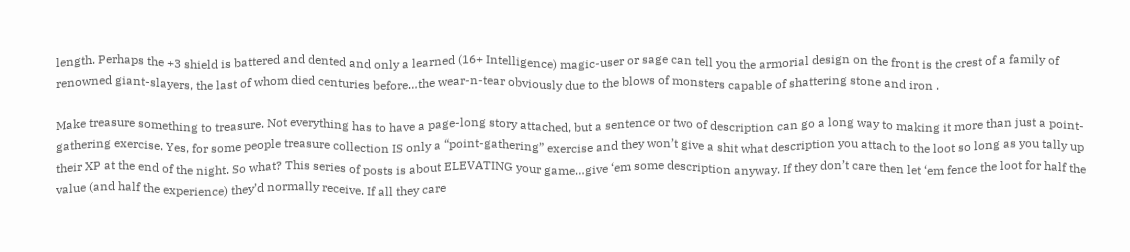length. Perhaps the +3 shield is battered and dented and only a learned (16+ Intelligence) magic-user or sage can tell you the armorial design on the front is the crest of a family of renowned giant-slayers, the last of whom died centuries before…the wear-n-tear obviously due to the blows of monsters capable of shattering stone and iron .

Make treasure something to treasure. Not everything has to have a page-long story attached, but a sentence or two of description can go a long way to making it more than just a point-gathering exercise. Yes, for some people treasure collection IS only a “point-gathering” exercise and they won’t give a shit what description you attach to the loot so long as you tally up their XP at the end of the night. So what? This series of posts is about ELEVATING your game…give ‘em some description anyway. If they don’t care then let ‘em fence the loot for half the value (and half the experience) they’d normally receive. If all they care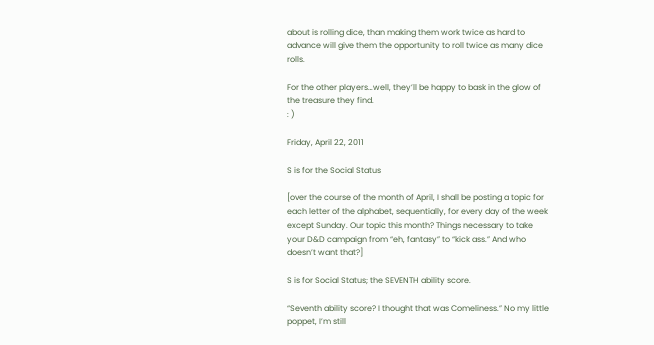about is rolling dice, than making them work twice as hard to advance will give them the opportunity to roll twice as many dice rolls.

For the other players…well, they’ll be happy to bask in the glow of the treasure they find.
: )

Friday, April 22, 2011

S is for the Social Status

[over the course of the month of April, I shall be posting a topic for each letter of the alphabet, sequentially, for every day of the week except Sunday. Our topic this month? Things necessary to take your D&D campaign from “eh, fantasy” to “kick ass.” And who doesn’t want that?]

S is for Social Status; the SEVENTH ability score.

“Seventh ability score? I thought that was Comeliness.” No my little poppet, I’m still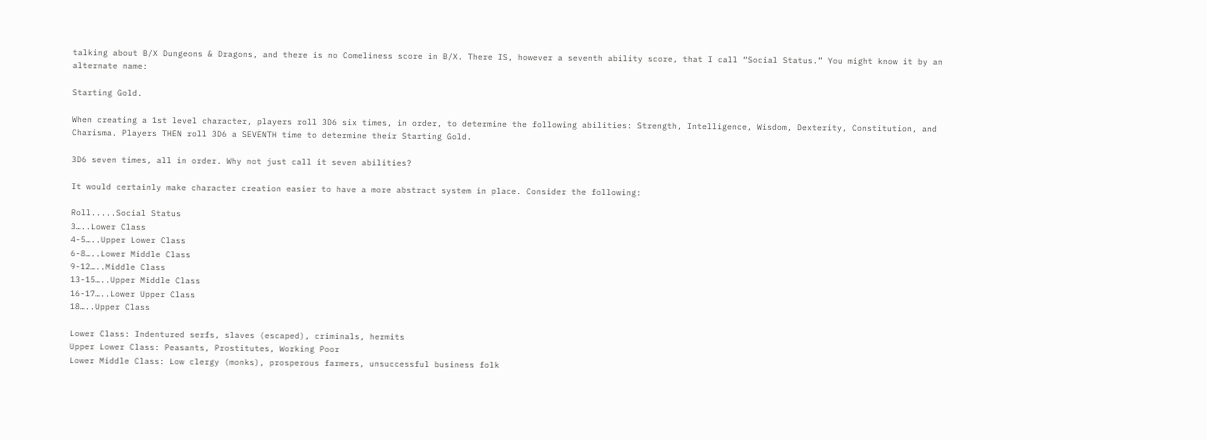talking about B/X Dungeons & Dragons, and there is no Comeliness score in B/X. There IS, however a seventh ability score, that I call “Social Status.” You might know it by an alternate name:

Starting Gold.

When creating a 1st level character, players roll 3D6 six times, in order, to determine the following abilities: Strength, Intelligence, Wisdom, Dexterity, Constitution, and Charisma. Players THEN roll 3D6 a SEVENTH time to determine their Starting Gold.

3D6 seven times, all in order. Why not just call it seven abilities?

It would certainly make character creation easier to have a more abstract system in place. Consider the following:

Roll.....Social Status
3…..Lower Class
4-5…..Upper Lower Class
6-8…..Lower Middle Class
9-12…..Middle Class
13-15…..Upper Middle Class
16-17…..Lower Upper Class
18…..Upper Class

Lower Class: Indentured serfs, slaves (escaped), criminals, hermits
Upper Lower Class: Peasants, Prostitutes, Working Poor
Lower Middle Class: Low clergy (monks), prosperous farmers, unsuccessful business folk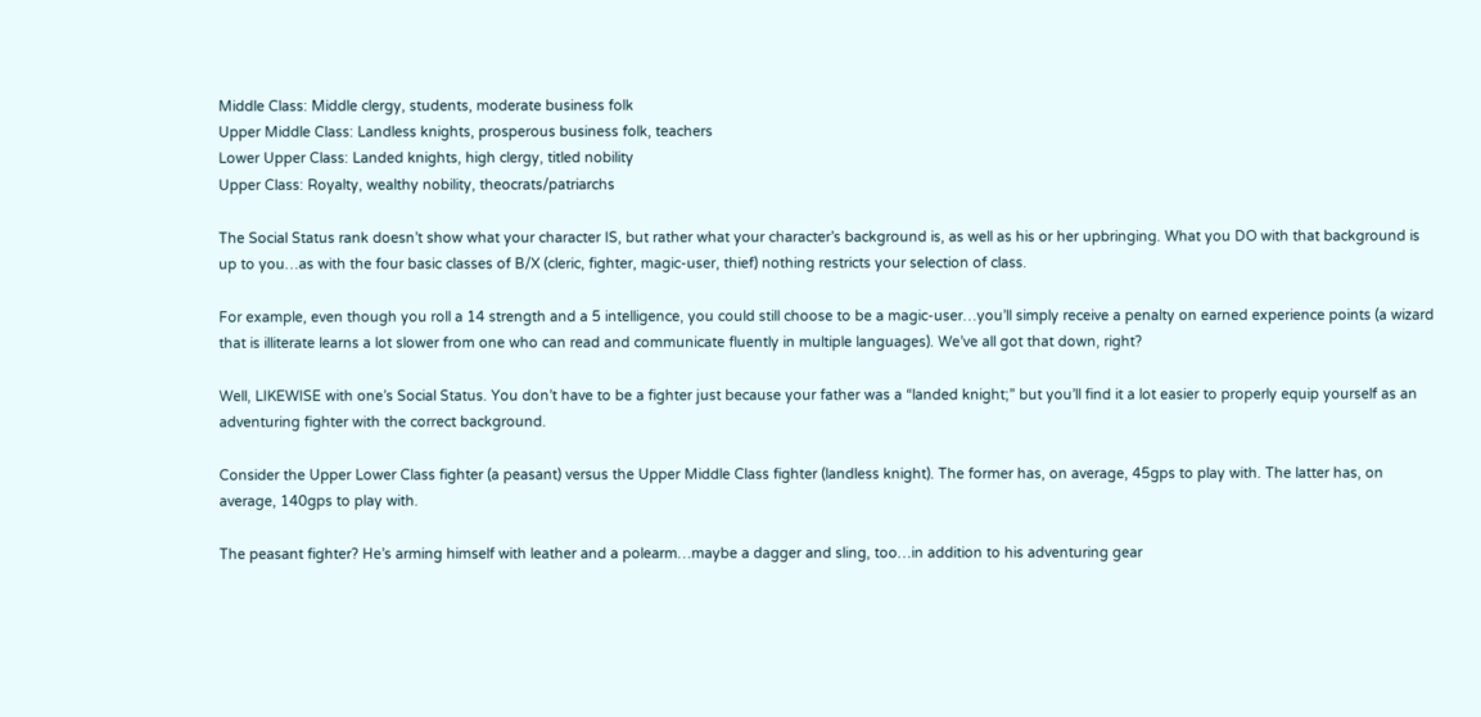Middle Class: Middle clergy, students, moderate business folk
Upper Middle Class: Landless knights, prosperous business folk, teachers
Lower Upper Class: Landed knights, high clergy, titled nobility
Upper Class: Royalty, wealthy nobility, theocrats/patriarchs

The Social Status rank doesn’t show what your character IS, but rather what your character’s background is, as well as his or her upbringing. What you DO with that background is up to you…as with the four basic classes of B/X (cleric, fighter, magic-user, thief) nothing restricts your selection of class.

For example, even though you roll a 14 strength and a 5 intelligence, you could still choose to be a magic-user…you’ll simply receive a penalty on earned experience points (a wizard that is illiterate learns a lot slower from one who can read and communicate fluently in multiple languages). We’ve all got that down, right?

Well, LIKEWISE with one’s Social Status. You don’t have to be a fighter just because your father was a “landed knight;” but you’ll find it a lot easier to properly equip yourself as an adventuring fighter with the correct background.

Consider the Upper Lower Class fighter (a peasant) versus the Upper Middle Class fighter (landless knight). The former has, on average, 45gps to play with. The latter has, on average, 140gps to play with.

The peasant fighter? He’s arming himself with leather and a polearm…maybe a dagger and sling, too…in addition to his adventuring gear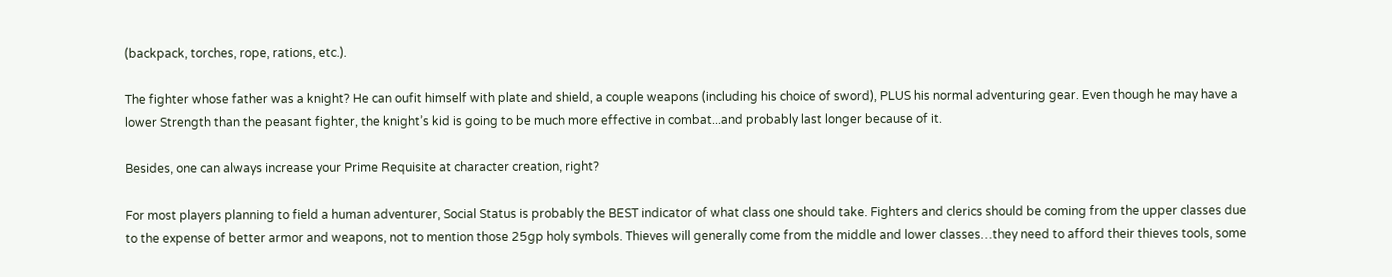(backpack, torches, rope, rations, etc.).

The fighter whose father was a knight? He can oufit himself with plate and shield, a couple weapons (including his choice of sword), PLUS his normal adventuring gear. Even though he may have a lower Strength than the peasant fighter, the knight’s kid is going to be much more effective in combat...and probably last longer because of it.

Besides, one can always increase your Prime Requisite at character creation, right?

For most players planning to field a human adventurer, Social Status is probably the BEST indicator of what class one should take. Fighters and clerics should be coming from the upper classes due to the expense of better armor and weapons, not to mention those 25gp holy symbols. Thieves will generally come from the middle and lower classes…they need to afford their thieves tools, some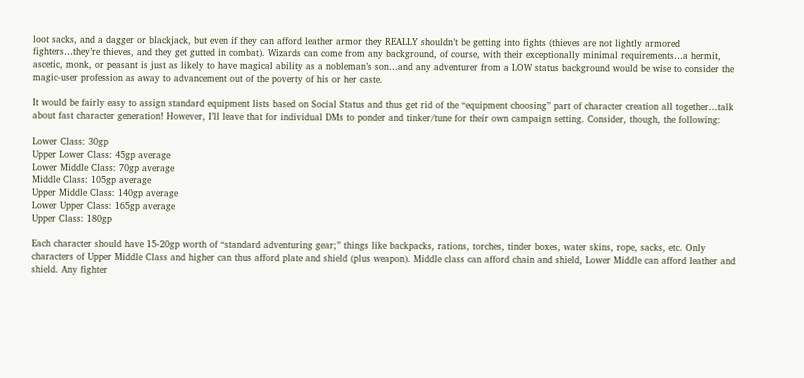loot sacks, and a dagger or blackjack, but even if they can afford leather armor they REALLY shouldn’t be getting into fights (thieves are not lightly armored fighters…they’re thieves, and they get gutted in combat). Wizards can come from any background, of course, with their exceptionally minimal requirements…a hermit, ascetic, monk, or peasant is just as likely to have magical ability as a nobleman’s son…and any adventurer from a LOW status background would be wise to consider the magic-user profession as away to advancement out of the poverty of his or her caste.

It would be fairly easy to assign standard equipment lists based on Social Status and thus get rid of the “equipment choosing” part of character creation all together…talk about fast character generation! However, I’ll leave that for individual DMs to ponder and tinker/tune for their own campaign setting. Consider, though, the following:

Lower Class: 30gp
Upper Lower Class: 45gp average
Lower Middle Class: 70gp average
Middle Class: 105gp average
Upper Middle Class: 140gp average
Lower Upper Class: 165gp average
Upper Class: 180gp

Each character should have 15-20gp worth of “standard adventuring gear;” things like backpacks, rations, torches, tinder boxes, water skins, rope, sacks, etc. Only characters of Upper Middle Class and higher can thus afford plate and shield (plus weapon). Middle class can afford chain and shield, Lower Middle can afford leather and shield. Any fighter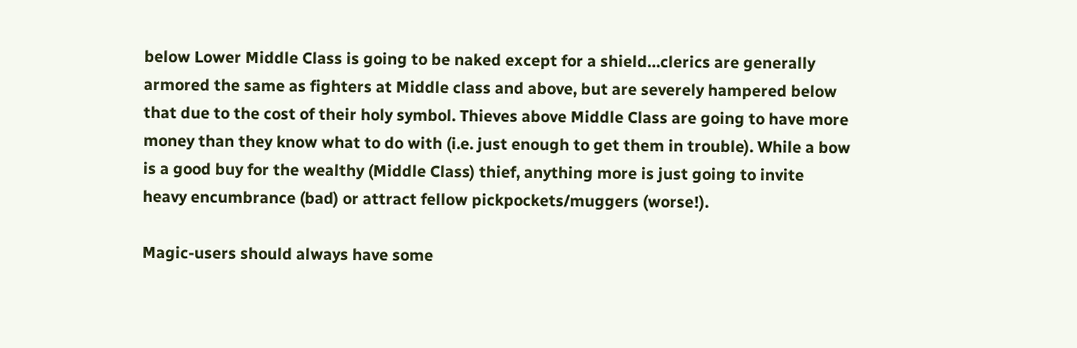below Lower Middle Class is going to be naked except for a shield…clerics are generally armored the same as fighters at Middle class and above, but are severely hampered below that due to the cost of their holy symbol. Thieves above Middle Class are going to have more money than they know what to do with (i.e. just enough to get them in trouble). While a bow is a good buy for the wealthy (Middle Class) thief, anything more is just going to invite heavy encumbrance (bad) or attract fellow pickpockets/muggers (worse!).

Magic-users should always have some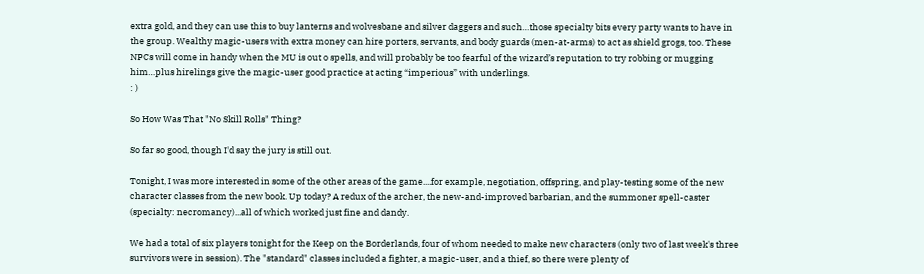extra gold, and they can use this to buy lanterns and wolvesbane and silver daggers and such…those specialty bits every party wants to have in the group. Wealthy magic-users with extra money can hire porters, servants, and body guards (men-at-arms) to act as shield grogs, too. These NPCs will come in handy when the MU is out o spells, and will probably be too fearful of the wizard’s reputation to try robbing or mugging him…plus hirelings give the magic-user good practice at acting “imperious” with underlings.
: )

So How Was That "No Skill Rolls" Thing?

So far so good, though I'd say the jury is still out.

Tonight, I was more interested in some of the other areas of the game....for example, negotiation, offspring, and play-testing some of the new character classes from the new book. Up today? A redux of the archer, the new-and-improved barbarian, and the summoner spell-caster (specialty: necromancy)...all of which worked just fine and dandy.

We had a total of six players tonight for the Keep on the Borderlands, four of whom needed to make new characters (only two of last week's three survivors were in session). The "standard" classes included a fighter, a magic-user, and a thief, so there were plenty of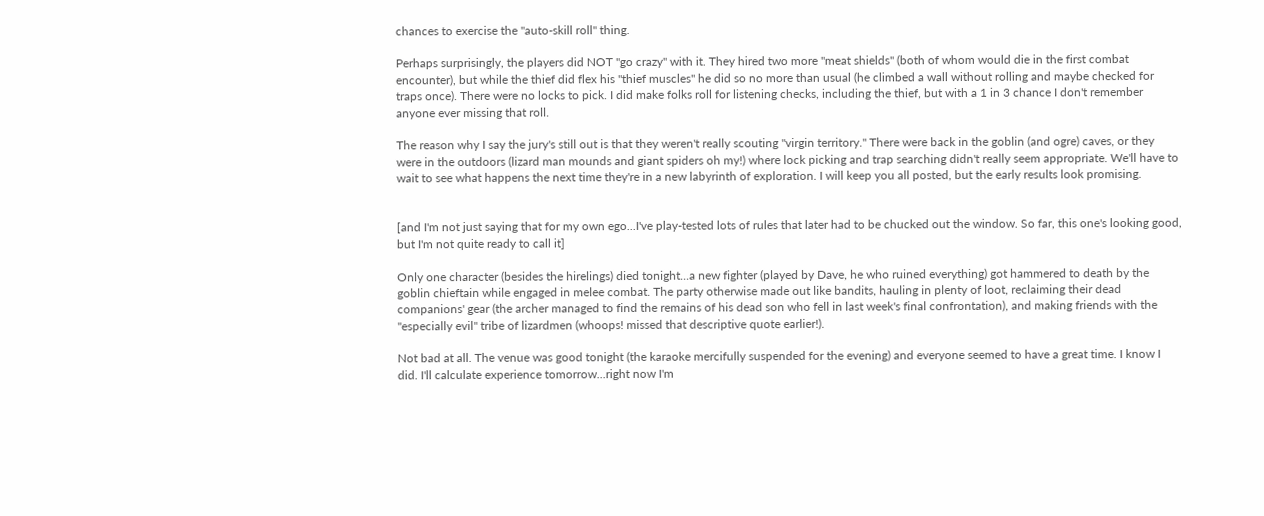chances to exercise the "auto-skill roll" thing.

Perhaps surprisingly, the players did NOT "go crazy" with it. They hired two more "meat shields" (both of whom would die in the first combat encounter), but while the thief did flex his "thief muscles" he did so no more than usual (he climbed a wall without rolling and maybe checked for traps once). There were no locks to pick. I did make folks roll for listening checks, including the thief, but with a 1 in 3 chance I don't remember anyone ever missing that roll.

The reason why I say the jury's still out is that they weren't really scouting "virgin territory." There were back in the goblin (and ogre) caves, or they were in the outdoors (lizard man mounds and giant spiders oh my!) where lock picking and trap searching didn't really seem appropriate. We'll have to wait to see what happens the next time they're in a new labyrinth of exploration. I will keep you all posted, but the early results look promising.


[and I'm not just saying that for my own ego...I've play-tested lots of rules that later had to be chucked out the window. So far, this one's looking good, but I'm not quite ready to call it]

Only one character (besides the hirelings) died tonight...a new fighter (played by Dave, he who ruined everything) got hammered to death by the goblin chieftain while engaged in melee combat. The party otherwise made out like bandits, hauling in plenty of loot, reclaiming their dead companions' gear (the archer managed to find the remains of his dead son who fell in last week's final confrontation), and making friends with the "especially evil" tribe of lizardmen (whoops! missed that descriptive quote earlier!).

Not bad at all. The venue was good tonight (the karaoke mercifully suspended for the evening) and everyone seemed to have a great time. I know I did. I'll calculate experience tomorrow...right now I'm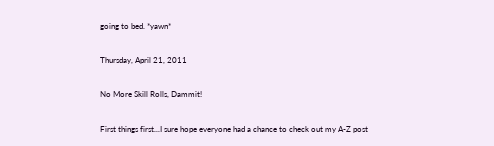going to bed. *yawn*

Thursday, April 21, 2011

No More Skill Rolls, Dammit!

First things first...I sure hope everyone had a chance to check out my A-Z post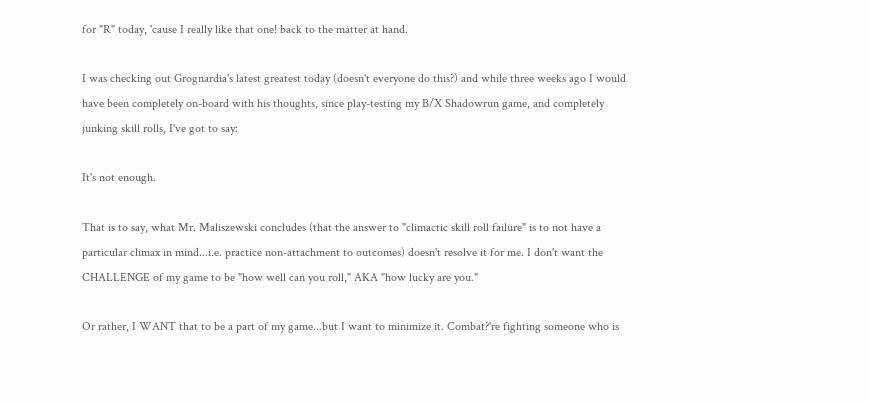for "R" today, 'cause I really like that one! back to the matter at hand.

I was checking out Grognardia's latest greatest today (doesn't everyone do this?) and while three weeks ago I would have been completely on-board with his thoughts, since play-testing my B/X Shadowrun game, and completely junking skill rolls, I've got to say:

It's not enough.

That is to say, what Mr. Maliszewski concludes (that the answer to "climactic skill roll failure" is to not have a particular climax in mind...i.e. practice non-attachment to outcomes) doesn't resolve it for me. I don't want the CHALLENGE of my game to be "how well can you roll," AKA "how lucky are you."

Or rather, I WANT that to be a part of my game...but I want to minimize it. Combat?'re fighting someone who is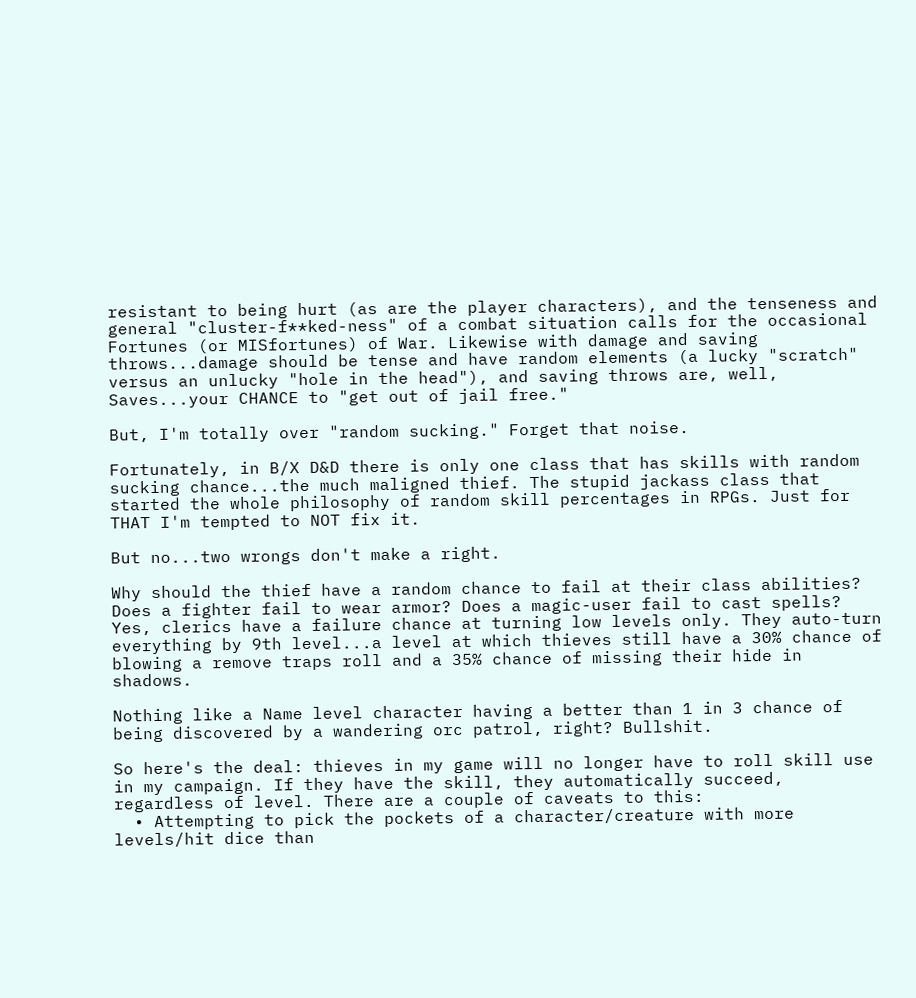resistant to being hurt (as are the player characters), and the tenseness and general "cluster-f**ked-ness" of a combat situation calls for the occasional Fortunes (or MISfortunes) of War. Likewise with damage and saving throws...damage should be tense and have random elements (a lucky "scratch" versus an unlucky "hole in the head"), and saving throws are, well, Saves...your CHANCE to "get out of jail free."

But, I'm totally over "random sucking." Forget that noise.

Fortunately, in B/X D&D there is only one class that has skills with random sucking chance...the much maligned thief. The stupid jackass class that started the whole philosophy of random skill percentages in RPGs. Just for THAT I'm tempted to NOT fix it.

But no...two wrongs don't make a right.

Why should the thief have a random chance to fail at their class abilities? Does a fighter fail to wear armor? Does a magic-user fail to cast spells? Yes, clerics have a failure chance at turning low levels only. They auto-turn everything by 9th level...a level at which thieves still have a 30% chance of blowing a remove traps roll and a 35% chance of missing their hide in shadows.

Nothing like a Name level character having a better than 1 in 3 chance of being discovered by a wandering orc patrol, right? Bullshit.

So here's the deal: thieves in my game will no longer have to roll skill use in my campaign. If they have the skill, they automatically succeed, regardless of level. There are a couple of caveats to this:
  • Attempting to pick the pockets of a character/creature with more levels/hit dice than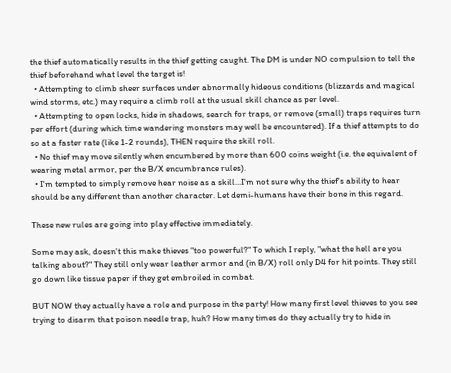the thief automatically results in the thief getting caught. The DM is under NO compulsion to tell the thief beforehand what level the target is!
  • Attempting to climb sheer surfaces under abnormally hideous conditions (blizzards and magical wind storms, etc.) may require a climb roll at the usual skill chance as per level.
  • Attempting to open locks, hide in shadows, search for traps, or remove (small) traps requires turn per effort (during which time wandering monsters may well be encountered). If a thief attempts to do so at a faster rate (like 1-2 rounds), THEN require the skill roll.
  • No thief may move silently when encumbered by more than 600 coins weight (i.e. the equivalent of wearing metal armor, per the B/X encumbrance rules).
  • I'm tempted to simply remove hear noise as a skill...I'm not sure why the thief's ability to hear should be any different than another character. Let demi-humans have their bone in this regard.

These new rules are going into play effective immediately.

Some may ask, doesn't this make thieves "too powerful?" To which I reply, "what the hell are you talking about?" They still only wear leather armor and (in B/X) roll only D4 for hit points. They still go down like tissue paper if they get embroiled in combat.

BUT NOW they actually have a role and purpose in the party! How many first level thieves to you see trying to disarm that poison needle trap, huh? How many times do they actually try to hide in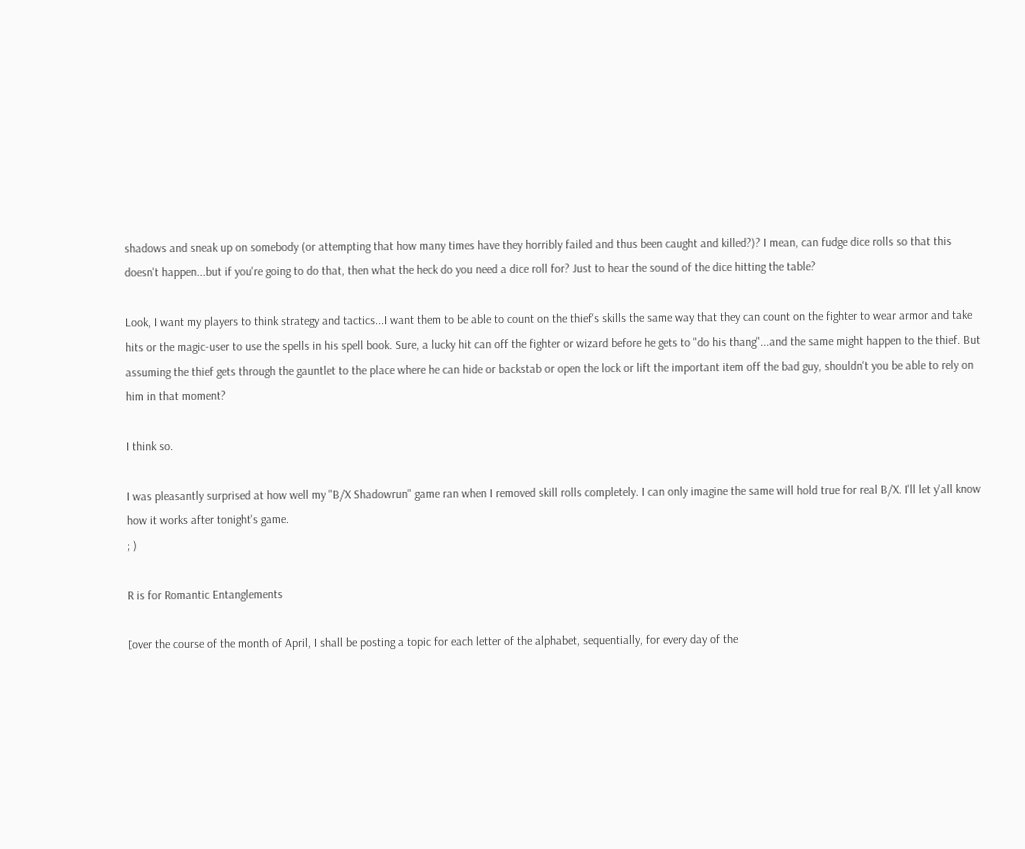shadows and sneak up on somebody (or attempting that how many times have they horribly failed and thus been caught and killed?)? I mean, can fudge dice rolls so that this doesn't happen...but if you're going to do that, then what the heck do you need a dice roll for? Just to hear the sound of the dice hitting the table?

Look, I want my players to think strategy and tactics...I want them to be able to count on the thief's skills the same way that they can count on the fighter to wear armor and take hits or the magic-user to use the spells in his spell book. Sure, a lucky hit can off the fighter or wizard before he gets to "do his thang"...and the same might happen to the thief. But assuming the thief gets through the gauntlet to the place where he can hide or backstab or open the lock or lift the important item off the bad guy, shouldn't you be able to rely on him in that moment?

I think so.

I was pleasantly surprised at how well my "B/X Shadowrun" game ran when I removed skill rolls completely. I can only imagine the same will hold true for real B/X. I'll let y'all know how it works after tonight's game.
; )

R is for Romantic Entanglements

[over the course of the month of April, I shall be posting a topic for each letter of the alphabet, sequentially, for every day of the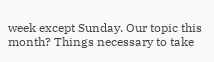week except Sunday. Our topic this month? Things necessary to take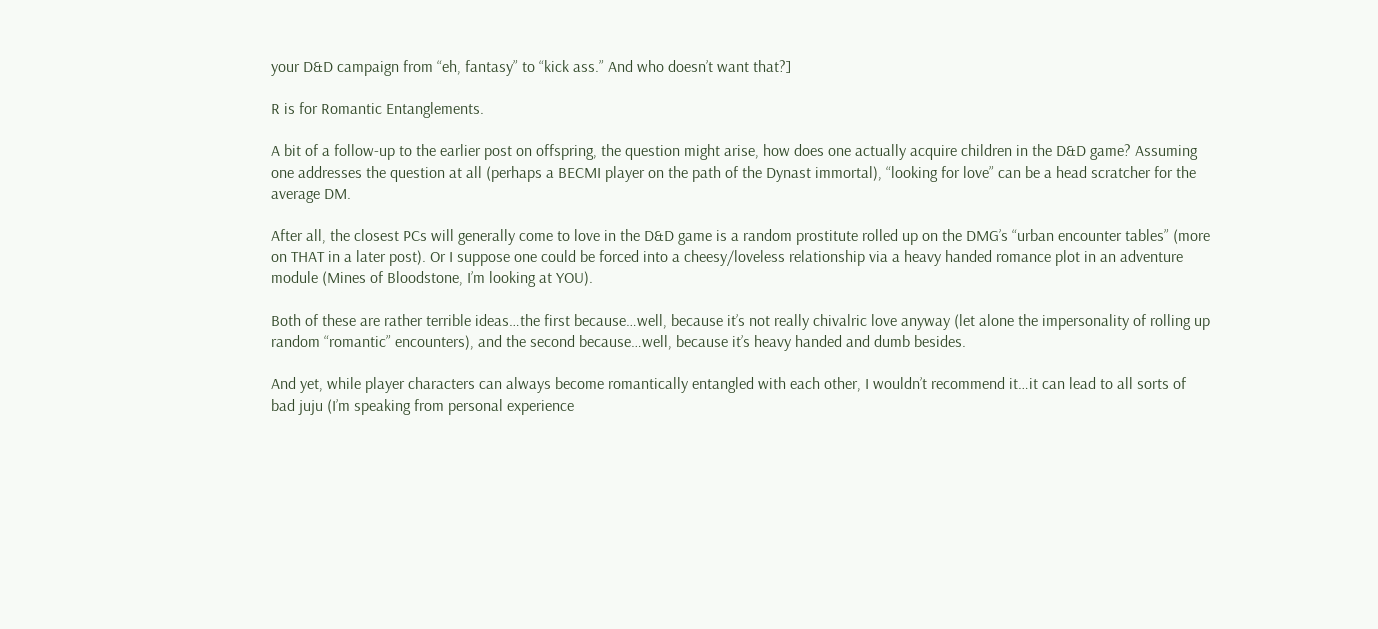your D&D campaign from “eh, fantasy” to “kick ass.” And who doesn’t want that?]

R is for Romantic Entanglements.

A bit of a follow-up to the earlier post on offspring, the question might arise, how does one actually acquire children in the D&D game? Assuming one addresses the question at all (perhaps a BECMI player on the path of the Dynast immortal), “looking for love” can be a head scratcher for the average DM.

After all, the closest PCs will generally come to love in the D&D game is a random prostitute rolled up on the DMG’s “urban encounter tables” (more on THAT in a later post). Or I suppose one could be forced into a cheesy/loveless relationship via a heavy handed romance plot in an adventure module (Mines of Bloodstone, I’m looking at YOU).

Both of these are rather terrible ideas…the first because…well, because it’s not really chivalric love anyway (let alone the impersonality of rolling up random “romantic” encounters), and the second because…well, because it’s heavy handed and dumb besides.

And yet, while player characters can always become romantically entangled with each other, I wouldn’t recommend it…it can lead to all sorts of bad juju (I’m speaking from personal experience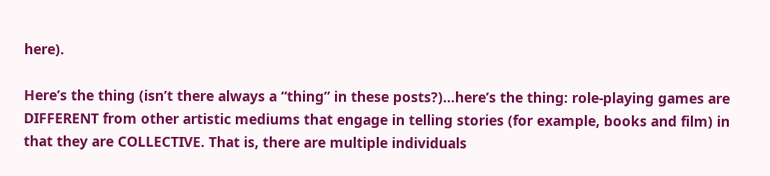here).

Here’s the thing (isn’t there always a “thing” in these posts?)…here’s the thing: role-playing games are DIFFERENT from other artistic mediums that engage in telling stories (for example, books and film) in that they are COLLECTIVE. That is, there are multiple individuals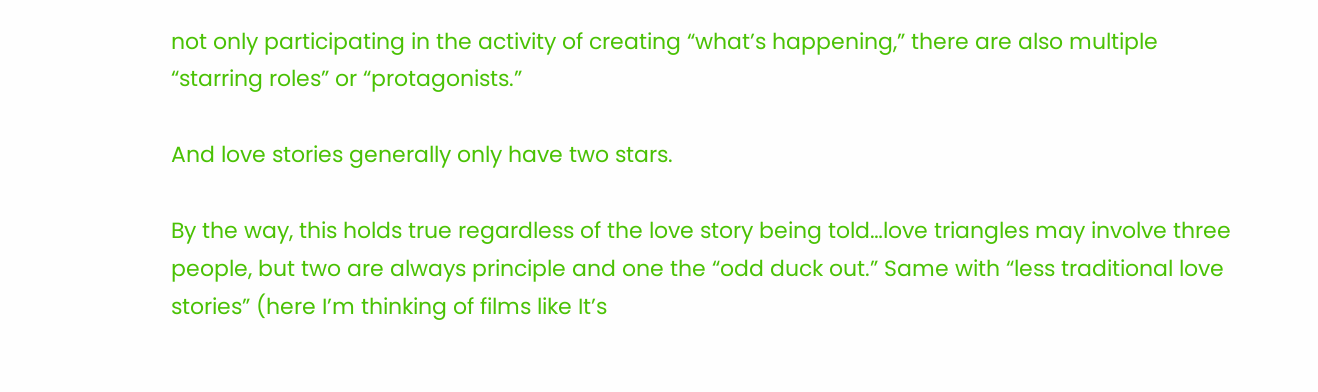not only participating in the activity of creating “what’s happening,” there are also multiple “starring roles” or “protagonists.”

And love stories generally only have two stars.

By the way, this holds true regardless of the love story being told…love triangles may involve three people, but two are always principle and one the “odd duck out.” Same with “less traditional love stories” (here I’m thinking of films like It’s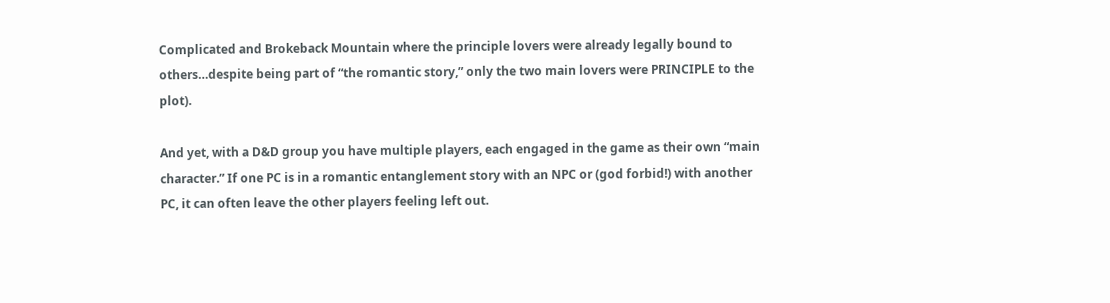Complicated and Brokeback Mountain where the principle lovers were already legally bound to others…despite being part of “the romantic story,” only the two main lovers were PRINCIPLE to the plot).

And yet, with a D&D group you have multiple players, each engaged in the game as their own “main character.” If one PC is in a romantic entanglement story with an NPC or (god forbid!) with another PC, it can often leave the other players feeling left out.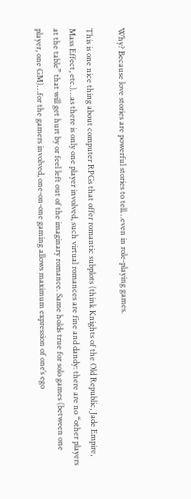Why? Because love stories are powerful stories to tell…even in role-playing games.

This is one nice thing about computer RPGs that offer romantic subplots (think Knights of the Old Republic, Jade Empire, Mass Effect, etc.)…as there is only one player involved, such virtual romances are fine and dandy: there are no “other players at the table” that will get hurt by or feel left out of the imaginary romance. Same holds true for solo games (between one player, one GM)…for the gamers involved, one-on-one gaming allows maximum expression of one’s ego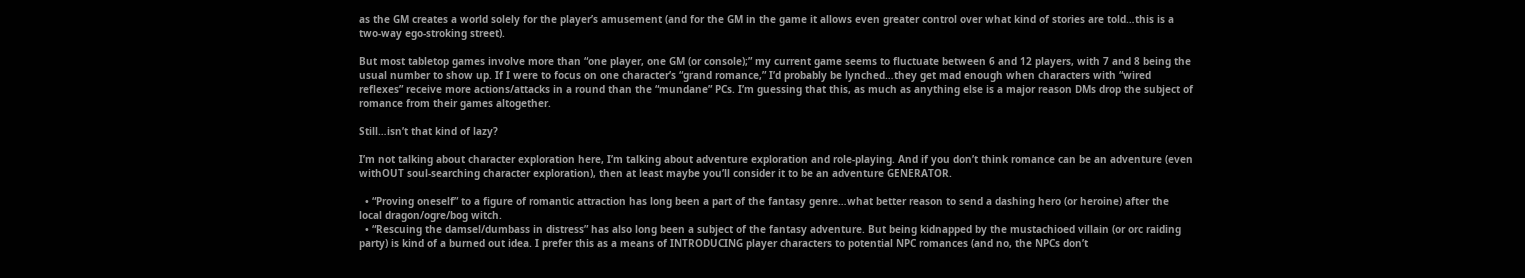as the GM creates a world solely for the player’s amusement (and for the GM in the game it allows even greater control over what kind of stories are told…this is a two-way ego-stroking street).

But most tabletop games involve more than “one player, one GM (or console);” my current game seems to fluctuate between 6 and 12 players, with 7 and 8 being the usual number to show up. If I were to focus on one character’s “grand romance,” I’d probably be lynched…they get mad enough when characters with “wired reflexes” receive more actions/attacks in a round than the “mundane” PCs. I’m guessing that this, as much as anything else is a major reason DMs drop the subject of romance from their games altogether.

Still…isn’t that kind of lazy?

I’m not talking about character exploration here, I’m talking about adventure exploration and role-playing. And if you don’t think romance can be an adventure (even withOUT soul-searching character exploration), then at least maybe you’ll consider it to be an adventure GENERATOR.

  • “Proving oneself” to a figure of romantic attraction has long been a part of the fantasy genre…what better reason to send a dashing hero (or heroine) after the local dragon/ogre/bog witch.
  • “Rescuing the damsel/dumbass in distress” has also long been a subject of the fantasy adventure. But being kidnapped by the mustachioed villain (or orc raiding party) is kind of a burned out idea. I prefer this as a means of INTRODUCING player characters to potential NPC romances (and no, the NPCs don’t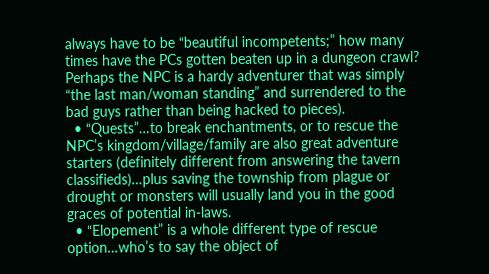always have to be “beautiful incompetents;” how many times have the PCs gotten beaten up in a dungeon crawl? Perhaps the NPC is a hardy adventurer that was simply “the last man/woman standing” and surrendered to the bad guys rather than being hacked to pieces).
  • “Quests”…to break enchantments, or to rescue the NPC’s kingdom/village/family are also great adventure starters (definitely different from answering the tavern classifieds)…plus saving the township from plague or drought or monsters will usually land you in the good graces of potential in-laws.
  • “Elopement” is a whole different type of rescue option…who’s to say the object of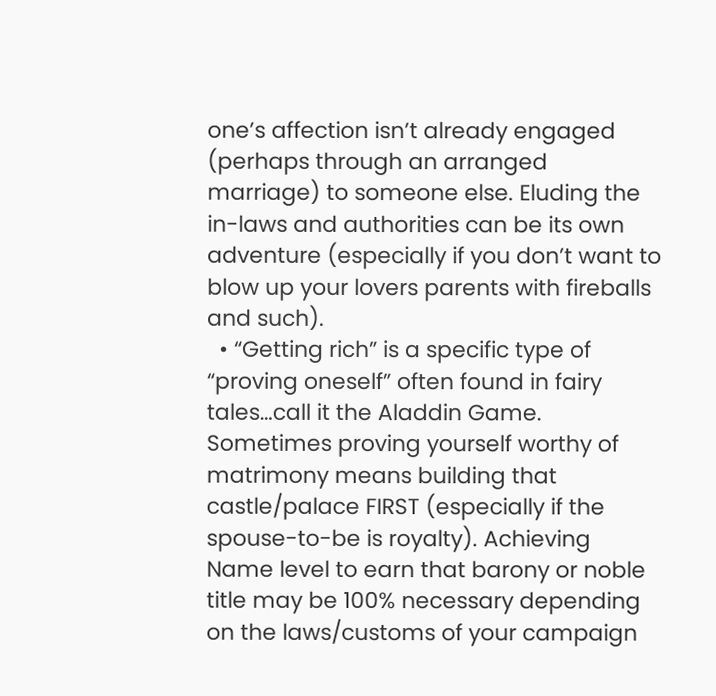one’s affection isn’t already engaged (perhaps through an arranged marriage) to someone else. Eluding the in-laws and authorities can be its own adventure (especially if you don’t want to blow up your lovers parents with fireballs and such).
  • “Getting rich” is a specific type of “proving oneself” often found in fairy tales…call it the Aladdin Game. Sometimes proving yourself worthy of matrimony means building that castle/palace FIRST (especially if the spouse-to-be is royalty). Achieving Name level to earn that barony or noble title may be 100% necessary depending on the laws/customs of your campaign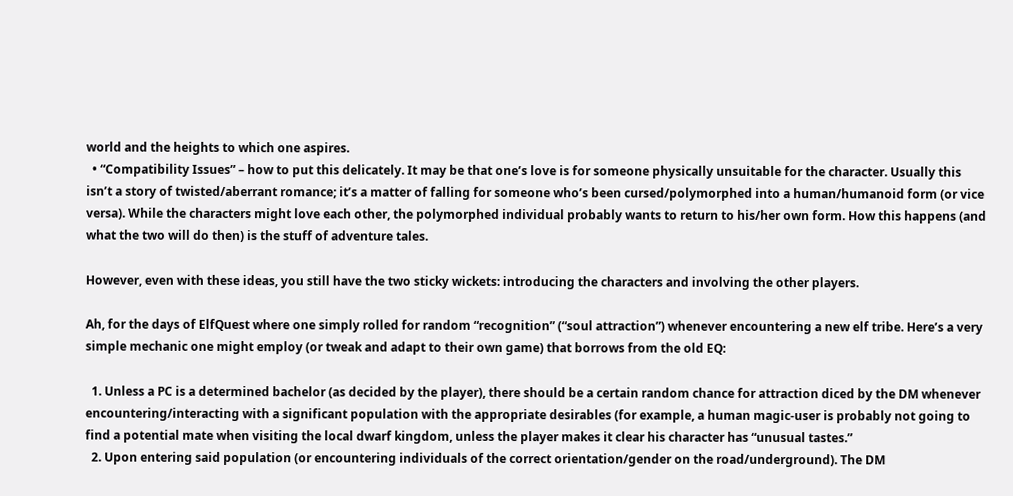world and the heights to which one aspires.
  • “Compatibility Issues” – how to put this delicately. It may be that one’s love is for someone physically unsuitable for the character. Usually this isn’t a story of twisted/aberrant romance; it’s a matter of falling for someone who’s been cursed/polymorphed into a human/humanoid form (or vice versa). While the characters might love each other, the polymorphed individual probably wants to return to his/her own form. How this happens (and what the two will do then) is the stuff of adventure tales.

However, even with these ideas, you still have the two sticky wickets: introducing the characters and involving the other players.

Ah, for the days of ElfQuest where one simply rolled for random “recognition” (“soul attraction”) whenever encountering a new elf tribe. Here’s a very simple mechanic one might employ (or tweak and adapt to their own game) that borrows from the old EQ:

  1. Unless a PC is a determined bachelor (as decided by the player), there should be a certain random chance for attraction diced by the DM whenever encountering/interacting with a significant population with the appropriate desirables (for example, a human magic-user is probably not going to find a potential mate when visiting the local dwarf kingdom, unless the player makes it clear his character has “unusual tastes.”
  2. Upon entering said population (or encountering individuals of the correct orientation/gender on the road/underground). The DM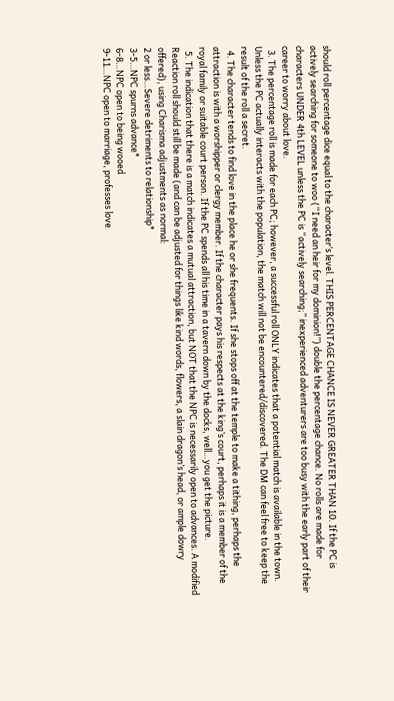should roll percentage dice equal to the character’s level. THIS PERCENTAGE CHANCE IS NEVER GREATER THAN 10. If the PC is actively searching for someone to woo (“I need an heir for my dominion!”) double the percentage chance. No rolls are made for characters UNDER 4th LEVEL unless the PC is “actively searching;” inexperienced adventurers are too busy with the early part of their career to worry about love.
  3. The percentage roll is made for each PC; however, a successful roll ONLY indicates that a potential match is available in the town. Unless the PC actually interacts with the population, the match will not be encountered/discovered. The DM can feel free to keep the result of the roll a secret.
  4. The character tends to find love in the place he or she frequents. If she stops off at the temple to make a tithing, perhaps the attraction is with a worshipper or clergy member. If the character pays his respects at the king’s court, perhaps it is a member of the royal family or suitable court person. If the PC spends all his time in a tavern down by the docks, well…you get the picture.
  5. The indication that there is a match indicates a mutual attraction, but NOT that the NPC is necessarily open to advances. A modified Reaction roll should still be made (and can be adjusted for things like kind words, flowers, a slain dragon’s head, or ample dowry offered), using Charisma adjustments as normal:
2 or less…Severe detriments to relationship*
3-5…NPC spurns advance*
6-8…NPC open to being wooed
9-11…NPC open to marriage, professes love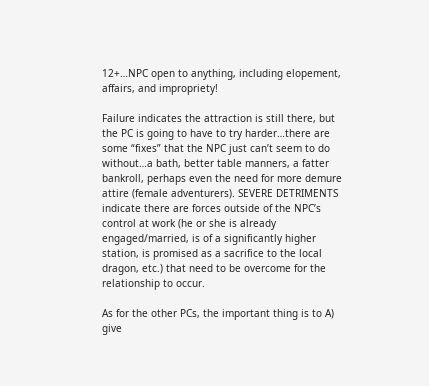12+…NPC open to anything, including elopement, affairs, and impropriety!

Failure indicates the attraction is still there, but the PC is going to have to try harder…there are some “fixes” that the NPC just can’t seem to do without…a bath, better table manners, a fatter bankroll, perhaps even the need for more demure attire (female adventurers). SEVERE DETRIMENTS indicate there are forces outside of the NPC’s control at work (he or she is already engaged/married, is of a significantly higher station, is promised as a sacrifice to the local dragon, etc.) that need to be overcome for the relationship to occur.

As for the other PCs, the important thing is to A) give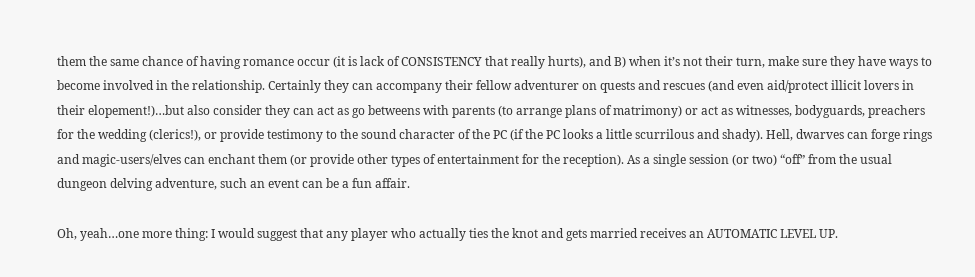them the same chance of having romance occur (it is lack of CONSISTENCY that really hurts), and B) when it’s not their turn, make sure they have ways to become involved in the relationship. Certainly they can accompany their fellow adventurer on quests and rescues (and even aid/protect illicit lovers in their elopement!)…but also consider they can act as go betweens with parents (to arrange plans of matrimony) or act as witnesses, bodyguards, preachers for the wedding (clerics!), or provide testimony to the sound character of the PC (if the PC looks a little scurrilous and shady). Hell, dwarves can forge rings and magic-users/elves can enchant them (or provide other types of entertainment for the reception). As a single session (or two) “off” from the usual dungeon delving adventure, such an event can be a fun affair.

Oh, yeah…one more thing: I would suggest that any player who actually ties the knot and gets married receives an AUTOMATIC LEVEL UP.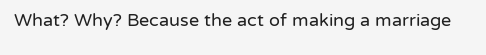What? Why? Because the act of making a marriage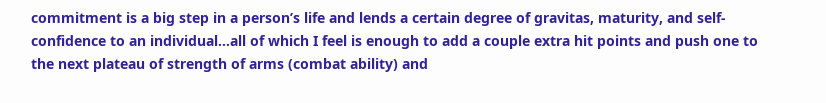commitment is a big step in a person’s life and lends a certain degree of gravitas, maturity, and self-confidence to an individual…all of which I feel is enough to add a couple extra hit points and push one to the next plateau of strength of arms (combat ability) and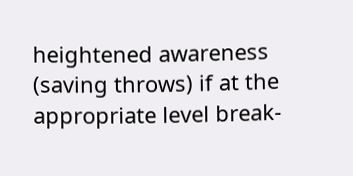heightened awareness (saving throws) if at the appropriate level break-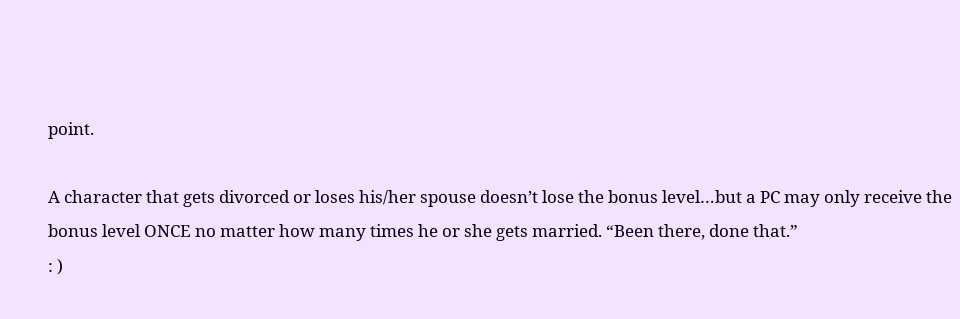point.

A character that gets divorced or loses his/her spouse doesn’t lose the bonus level…but a PC may only receive the bonus level ONCE no matter how many times he or she gets married. “Been there, done that.”
: )